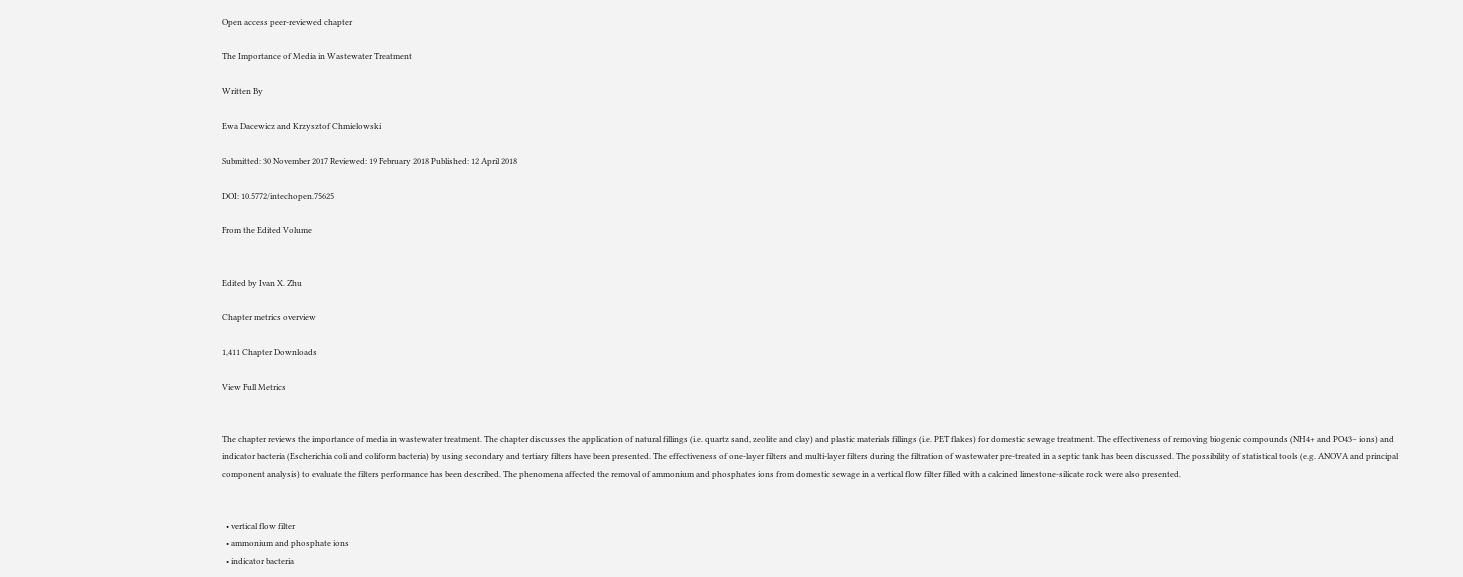Open access peer-reviewed chapter

The Importance of Media in Wastewater Treatment

Written By

Ewa Dacewicz and Krzysztof Chmielowski

Submitted: 30 November 2017 Reviewed: 19 February 2018 Published: 12 April 2018

DOI: 10.5772/intechopen.75625

From the Edited Volume


Edited by Ivan X. Zhu

Chapter metrics overview

1,411 Chapter Downloads

View Full Metrics


The chapter reviews the importance of media in wastewater treatment. The chapter discusses the application of natural fillings (i.e. quartz sand, zeolite and clay) and plastic materials fillings (i.e. PET flakes) for domestic sewage treatment. The effectiveness of removing biogenic compounds (NH4+ and PO43− ions) and indicator bacteria (Escherichia coli and coliform bacteria) by using secondary and tertiary filters have been presented. The effectiveness of one-layer filters and multi-layer filters during the filtration of wastewater pre-treated in a septic tank has been discussed. The possibility of statistical tools (e.g. ANOVA and principal component analysis) to evaluate the filters performance has been described. The phenomena affected the removal of ammonium and phosphates ions from domestic sewage in a vertical flow filter filled with a calcined limestone-silicate rock were also presented.


  • vertical flow filter
  • ammonium and phosphate ions
  • indicator bacteria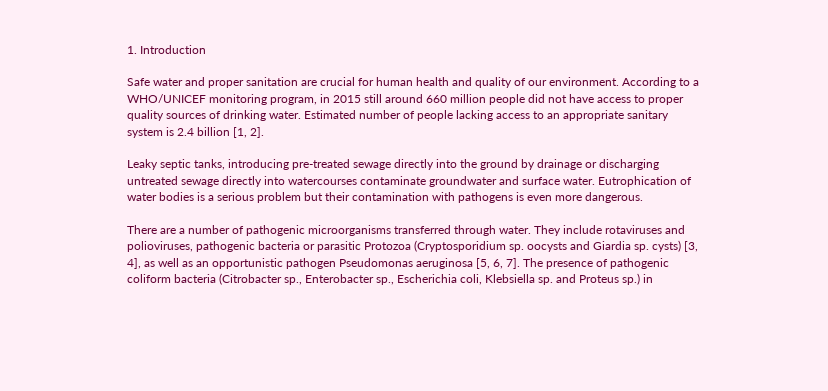1. Introduction

Safe water and proper sanitation are crucial for human health and quality of our environment. According to a WHO/UNICEF monitoring program, in 2015 still around 660 million people did not have access to proper quality sources of drinking water. Estimated number of people lacking access to an appropriate sanitary system is 2.4 billion [1, 2].

Leaky septic tanks, introducing pre-treated sewage directly into the ground by drainage or discharging untreated sewage directly into watercourses contaminate groundwater and surface water. Eutrophication of water bodies is a serious problem but their contamination with pathogens is even more dangerous.

There are a number of pathogenic microorganisms transferred through water. They include rotaviruses and polioviruses, pathogenic bacteria or parasitic Protozoa (Cryptosporidium sp. oocysts and Giardia sp. cysts) [3, 4], as well as an opportunistic pathogen Pseudomonas aeruginosa [5, 6, 7]. The presence of pathogenic coliform bacteria (Citrobacter sp., Enterobacter sp., Escherichia coli, Klebsiella sp. and Proteus sp.) in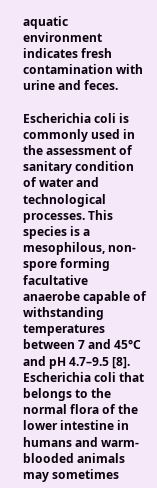aquatic environment indicates fresh contamination with urine and feces.

Escherichia coli is commonly used in the assessment of sanitary condition of water and technological processes. This species is a mesophilous, non-spore forming facultative anaerobe capable of withstanding temperatures between 7 and 45°C and pH 4.7–9.5 [8]. Escherichia coli that belongs to the normal flora of the lower intestine in humans and warm-blooded animals may sometimes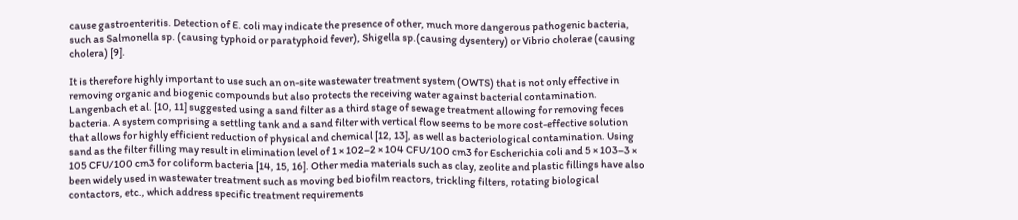cause gastroenteritis. Detection of E. coli may indicate the presence of other, much more dangerous pathogenic bacteria, such as Salmonella sp. (causing typhoid or paratyphoid fever), Shigella sp.(causing dysentery) or Vibrio cholerae (causing cholera) [9].

It is therefore highly important to use such an on-site wastewater treatment system (OWTS) that is not only effective in removing organic and biogenic compounds but also protects the receiving water against bacterial contamination. Langenbach et al. [10, 11] suggested using a sand filter as a third stage of sewage treatment allowing for removing feces bacteria. A system comprising a settling tank and a sand filter with vertical flow seems to be more cost-effective solution that allows for highly efficient reduction of physical and chemical [12, 13], as well as bacteriological contamination. Using sand as the filter filling may result in elimination level of 1 × 102–2 × 104 CFU/100 cm3 for Escherichia coli and 5 × 103–3 × 105 CFU/100 cm3 for coliform bacteria [14, 15, 16]. Other media materials such as clay, zeolite and plastic fillings have also been widely used in wastewater treatment such as moving bed biofilm reactors, trickling filters, rotating biological contactors, etc., which address specific treatment requirements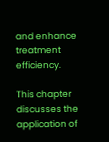and enhance treatment efficiency.

This chapter discusses the application of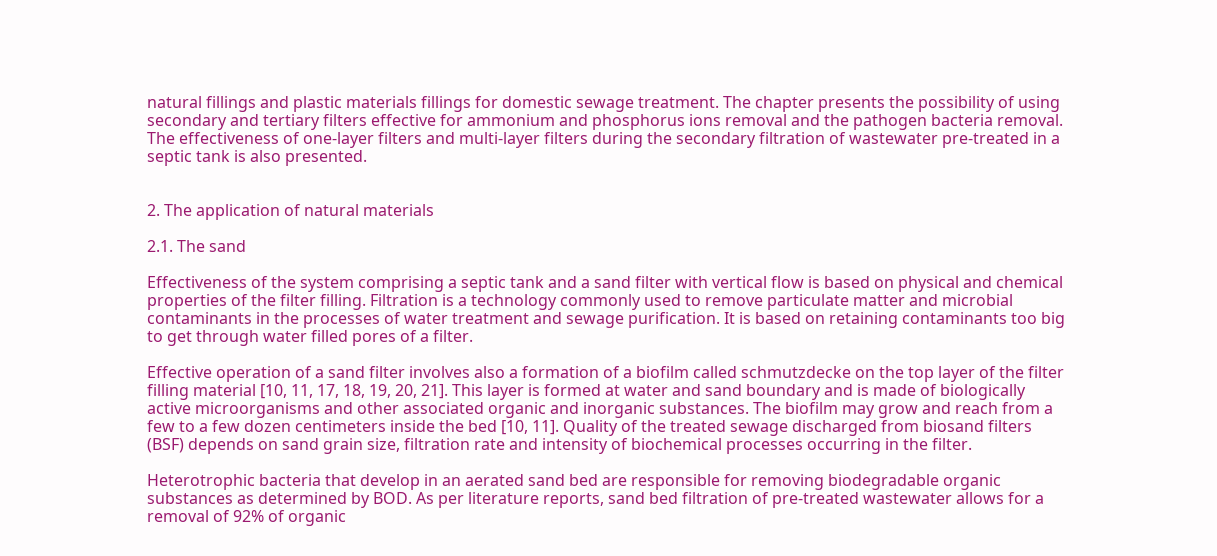natural fillings and plastic materials fillings for domestic sewage treatment. The chapter presents the possibility of using secondary and tertiary filters effective for ammonium and phosphorus ions removal and the pathogen bacteria removal. The effectiveness of one-layer filters and multi-layer filters during the secondary filtration of wastewater pre-treated in a septic tank is also presented.


2. The application of natural materials

2.1. The sand

Effectiveness of the system comprising a septic tank and a sand filter with vertical flow is based on physical and chemical properties of the filter filling. Filtration is a technology commonly used to remove particulate matter and microbial contaminants in the processes of water treatment and sewage purification. It is based on retaining contaminants too big to get through water filled pores of a filter.

Effective operation of a sand filter involves also a formation of a biofilm called schmutzdecke on the top layer of the filter filling material [10, 11, 17, 18, 19, 20, 21]. This layer is formed at water and sand boundary and is made of biologically active microorganisms and other associated organic and inorganic substances. The biofilm may grow and reach from a few to a few dozen centimeters inside the bed [10, 11]. Quality of the treated sewage discharged from biosand filters (BSF) depends on sand grain size, filtration rate and intensity of biochemical processes occurring in the filter.

Heterotrophic bacteria that develop in an aerated sand bed are responsible for removing biodegradable organic substances as determined by BOD. As per literature reports, sand bed filtration of pre-treated wastewater allows for a removal of 92% of organic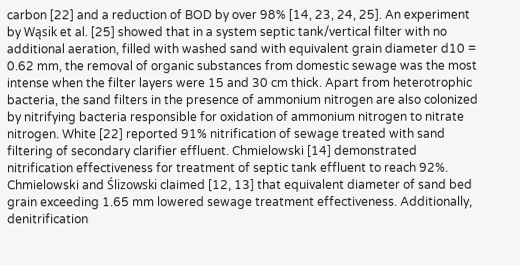carbon [22] and a reduction of BOD by over 98% [14, 23, 24, 25]. An experiment by Wąsik et al. [25] showed that in a system septic tank/vertical filter with no additional aeration, filled with washed sand with equivalent grain diameter d10 = 0.62 mm, the removal of organic substances from domestic sewage was the most intense when the filter layers were 15 and 30 cm thick. Apart from heterotrophic bacteria, the sand filters in the presence of ammonium nitrogen are also colonized by nitrifying bacteria responsible for oxidation of ammonium nitrogen to nitrate nitrogen. White [22] reported 91% nitrification of sewage treated with sand filtering of secondary clarifier effluent. Chmielowski [14] demonstrated nitrification effectiveness for treatment of septic tank effluent to reach 92%. Chmielowski and Ślizowski claimed [12, 13] that equivalent diameter of sand bed grain exceeding 1.65 mm lowered sewage treatment effectiveness. Additionally, denitrification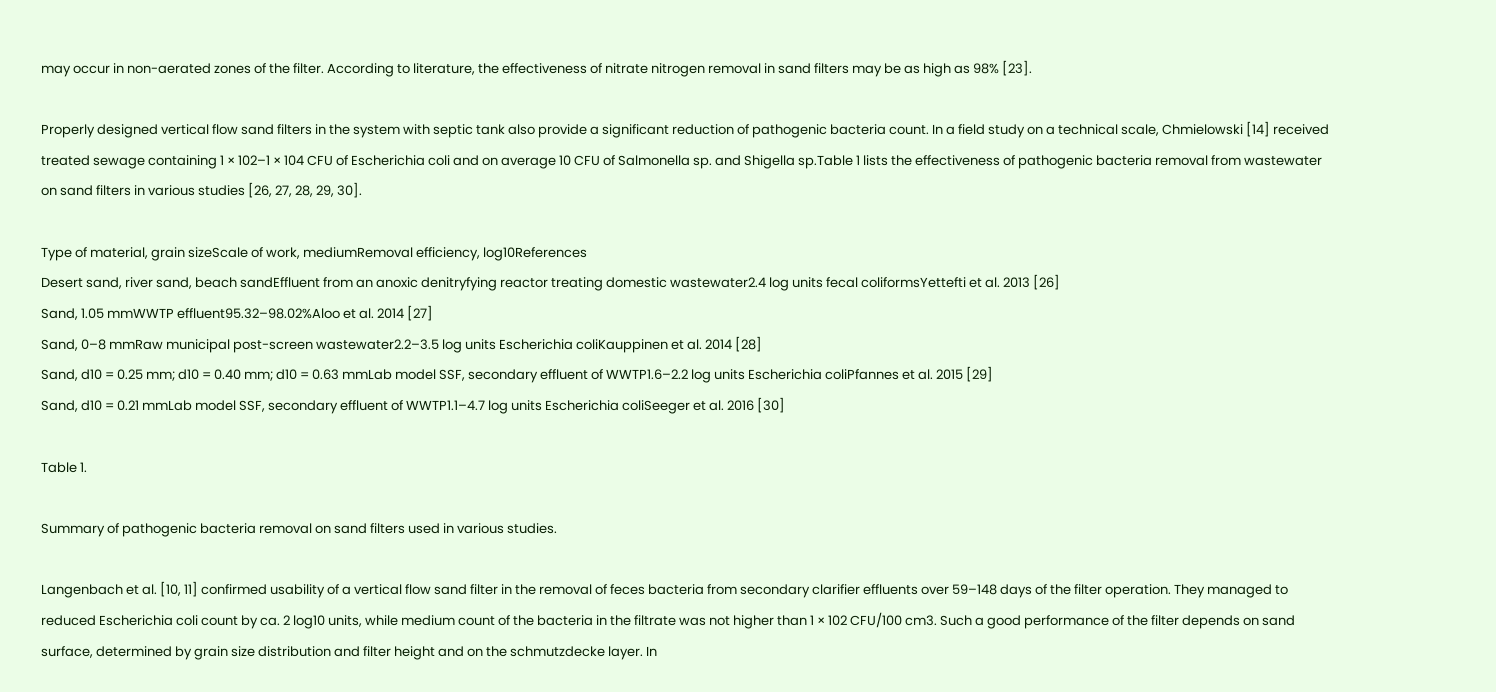may occur in non-aerated zones of the filter. According to literature, the effectiveness of nitrate nitrogen removal in sand filters may be as high as 98% [23].

Properly designed vertical flow sand filters in the system with septic tank also provide a significant reduction of pathogenic bacteria count. In a field study on a technical scale, Chmielowski [14] received treated sewage containing 1 × 102–1 × 104 CFU of Escherichia coli and on average 10 CFU of Salmonella sp. and Shigella sp.Table 1 lists the effectiveness of pathogenic bacteria removal from wastewater on sand filters in various studies [26, 27, 28, 29, 30].

Type of material, grain sizeScale of work, mediumRemoval efficiency, log10References
Desert sand, river sand, beach sandEffluent from an anoxic denitryfying reactor treating domestic wastewater2.4 log units fecal coliformsYettefti et al. 2013 [26]
Sand, 1.05 mmWWTP effluent95.32–98.02%Aloo et al. 2014 [27]
Sand, 0–8 mmRaw municipal post-screen wastewater2.2–3.5 log units Escherichia coliKauppinen et al. 2014 [28]
Sand, d10 = 0.25 mm; d10 = 0.40 mm; d10 = 0.63 mmLab model SSF, secondary effluent of WWTP1.6–2.2 log units Escherichia coliPfannes et al. 2015 [29]
Sand, d10 = 0.21 mmLab model SSF, secondary effluent of WWTP1.1–4.7 log units Escherichia coliSeeger et al. 2016 [30]

Table 1.

Summary of pathogenic bacteria removal on sand filters used in various studies.

Langenbach et al. [10, 11] confirmed usability of a vertical flow sand filter in the removal of feces bacteria from secondary clarifier effluents over 59–148 days of the filter operation. They managed to reduced Escherichia coli count by ca. 2 log10 units, while medium count of the bacteria in the filtrate was not higher than 1 × 102 CFU/100 cm3. Such a good performance of the filter depends on sand surface, determined by grain size distribution and filter height and on the schmutzdecke layer. In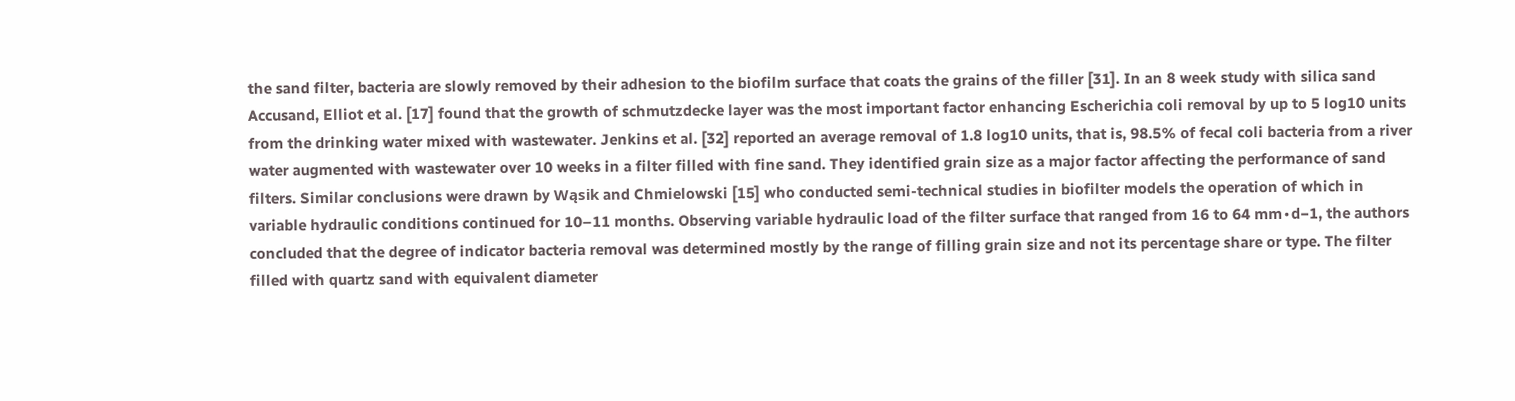the sand filter, bacteria are slowly removed by their adhesion to the biofilm surface that coats the grains of the filler [31]. In an 8 week study with silica sand Accusand, Elliot et al. [17] found that the growth of schmutzdecke layer was the most important factor enhancing Escherichia coli removal by up to 5 log10 units from the drinking water mixed with wastewater. Jenkins et al. [32] reported an average removal of 1.8 log10 units, that is, 98.5% of fecal coli bacteria from a river water augmented with wastewater over 10 weeks in a filter filled with fine sand. They identified grain size as a major factor affecting the performance of sand filters. Similar conclusions were drawn by Wąsik and Chmielowski [15] who conducted semi-technical studies in biofilter models the operation of which in variable hydraulic conditions continued for 10–11 months. Observing variable hydraulic load of the filter surface that ranged from 16 to 64 mm∙d−1, the authors concluded that the degree of indicator bacteria removal was determined mostly by the range of filling grain size and not its percentage share or type. The filter filled with quartz sand with equivalent diameter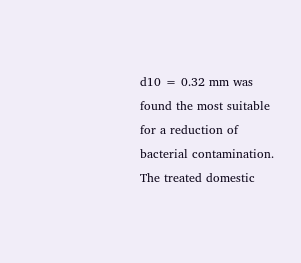d10 = 0.32 mm was found the most suitable for a reduction of bacterial contamination. The treated domestic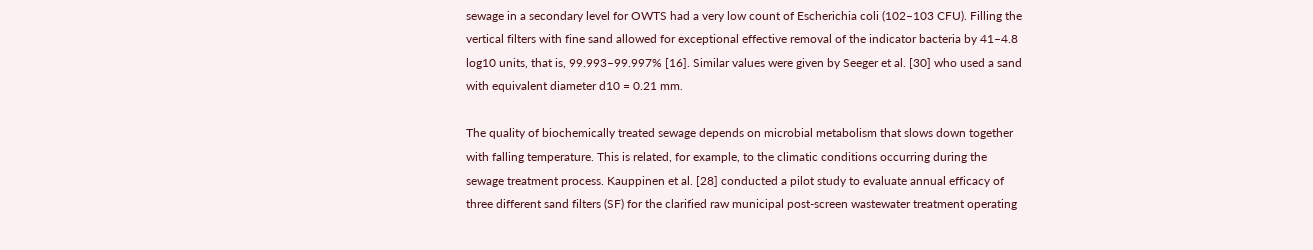sewage in a secondary level for OWTS had a very low count of Escherichia coli (102–103 CFU). Filling the vertical filters with fine sand allowed for exceptional effective removal of the indicator bacteria by 41–4.8 log10 units, that is, 99.993–99.997% [16]. Similar values were given by Seeger et al. [30] who used a sand with equivalent diameter d10 = 0.21 mm.

The quality of biochemically treated sewage depends on microbial metabolism that slows down together with falling temperature. This is related, for example, to the climatic conditions occurring during the sewage treatment process. Kauppinen et al. [28] conducted a pilot study to evaluate annual efficacy of three different sand filters (SF) for the clarified raw municipal post-screen wastewater treatment operating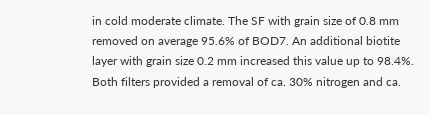in cold moderate climate. The SF with grain size of 0.8 mm removed on average 95.6% of BOD7. An additional biotite layer with grain size 0.2 mm increased this value up to 98.4%. Both filters provided a removal of ca. 30% nitrogen and ca.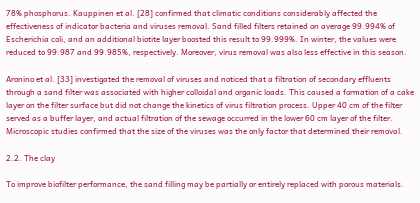78% phosphorus. Kauppinen et al. [28] confirmed that climatic conditions considerably affected the effectiveness of indicator bacteria and viruses removal. Sand filled filters retained on average 99.994% of Escherichia coli, and an additional biotite layer boosted this result to 99.999%. In winter, the values were reduced to 99.987 and 99.985%, respectively. Moreover, virus removal was also less effective in this season.

Aronino et al. [33] investigated the removal of viruses and noticed that a filtration of secondary effluents through a sand filter was associated with higher colloidal and organic loads. This caused a formation of a cake layer on the filter surface but did not change the kinetics of virus filtration process. Upper 40 cm of the filter served as a buffer layer, and actual filtration of the sewage occurred in the lower 60 cm layer of the filter. Microscopic studies confirmed that the size of the viruses was the only factor that determined their removal.

2.2. The clay

To improve biofilter performance, the sand filling may be partially or entirely replaced with porous materials.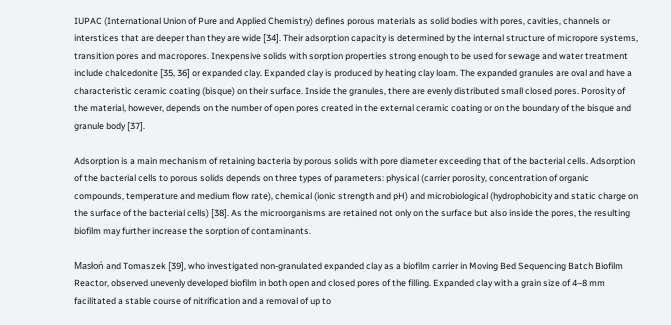IUPAC (International Union of Pure and Applied Chemistry) defines porous materials as solid bodies with pores, cavities, channels or interstices that are deeper than they are wide [34]. Their adsorption capacity is determined by the internal structure of micropore systems, transition pores and macropores. Inexpensive solids with sorption properties strong enough to be used for sewage and water treatment include chalcedonite [35, 36] or expanded clay. Expanded clay is produced by heating clay loam. The expanded granules are oval and have a characteristic ceramic coating (bisque) on their surface. Inside the granules, there are evenly distributed small closed pores. Porosity of the material, however, depends on the number of open pores created in the external ceramic coating or on the boundary of the bisque and granule body [37].

Adsorption is a main mechanism of retaining bacteria by porous solids with pore diameter exceeding that of the bacterial cells. Adsorption of the bacterial cells to porous solids depends on three types of parameters: physical (carrier porosity, concentration of organic compounds, temperature and medium flow rate), chemical (ionic strength and pH) and microbiological (hydrophobicity and static charge on the surface of the bacterial cells) [38]. As the microorganisms are retained not only on the surface but also inside the pores, the resulting biofilm may further increase the sorption of contaminants.

Masłoń and Tomaszek [39], who investigated non-granulated expanded clay as a biofilm carrier in Moving Bed Sequencing Batch Biofilm Reactor, observed unevenly developed biofilm in both open and closed pores of the filling. Expanded clay with a grain size of 4–8 mm facilitated a stable course of nitrification and a removal of up to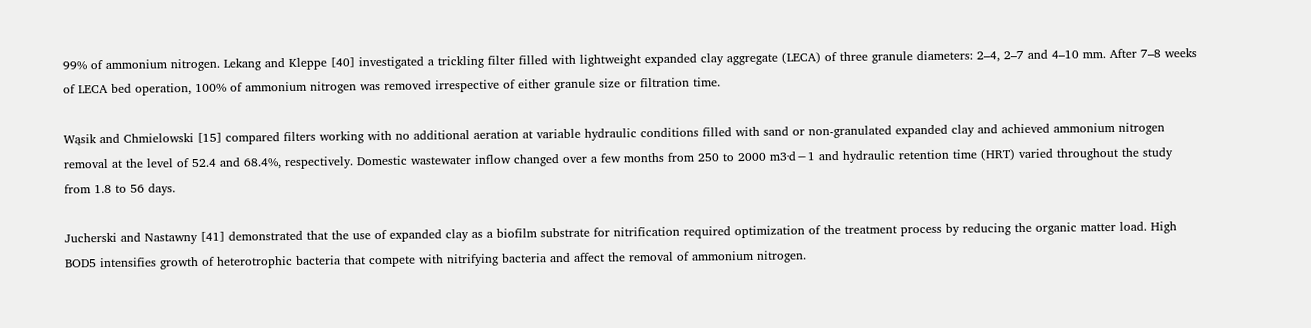99% of ammonium nitrogen. Lekang and Kleppe [40] investigated a trickling filter filled with lightweight expanded clay aggregate (LECA) of three granule diameters: 2–4, 2–7 and 4–10 mm. After 7–8 weeks of LECA bed operation, 100% of ammonium nitrogen was removed irrespective of either granule size or filtration time.

Wąsik and Chmielowski [15] compared filters working with no additional aeration at variable hydraulic conditions filled with sand or non-granulated expanded clay and achieved ammonium nitrogen removal at the level of 52.4 and 68.4%, respectively. Domestic wastewater inflow changed over a few months from 250 to 2000 m3·d−1 and hydraulic retention time (HRT) varied throughout the study from 1.8 to 56 days.

Jucherski and Nastawny [41] demonstrated that the use of expanded clay as a biofilm substrate for nitrification required optimization of the treatment process by reducing the organic matter load. High BOD5 intensifies growth of heterotrophic bacteria that compete with nitrifying bacteria and affect the removal of ammonium nitrogen.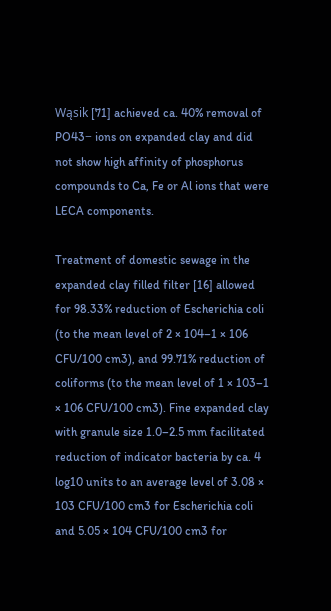Wąsik [71] achieved ca. 40% removal of PO43− ions on expanded clay and did not show high affinity of phosphorus compounds to Ca, Fe or Al ions that were LECA components.

Treatment of domestic sewage in the expanded clay filled filter [16] allowed for 98.33% reduction of Escherichia coli (to the mean level of 2 × 104–1 × 106 CFU/100 cm3), and 99.71% reduction of coliforms (to the mean level of 1 × 103–1 × 106 CFU/100 cm3). Fine expanded clay with granule size 1.0–2.5 mm facilitated reduction of indicator bacteria by ca. 4 log10 units to an average level of 3.08 × 103 CFU/100 cm3 for Escherichia coli and 5.05 × 104 CFU/100 cm3 for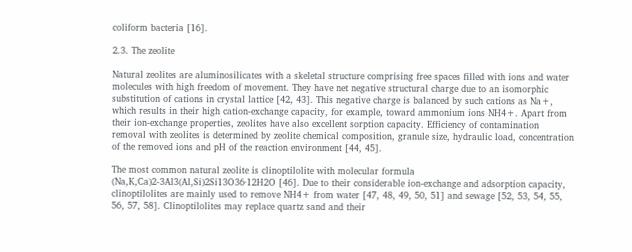coliform bacteria [16].

2.3. The zeolite

Natural zeolites are aluminosilicates with a skeletal structure comprising free spaces filled with ions and water molecules with high freedom of movement. They have net negative structural charge due to an isomorphic substitution of cations in crystal lattice [42, 43]. This negative charge is balanced by such cations as Na+, which results in their high cation-exchange capacity, for example, toward ammonium ions NH4+. Apart from their ion-exchange properties, zeolites have also excellent sorption capacity. Efficiency of contamination removal with zeolites is determined by zeolite chemical composition, granule size, hydraulic load, concentration of the removed ions and pH of the reaction environment [44, 45].

The most common natural zeolite is clinoptilolite with molecular formula (Na,K,Ca)2-3Al3(Al,Si)2Si13O36·12H2O [46]. Due to their considerable ion-exchange and adsorption capacity, clinoptilolites are mainly used to remove NH4+ from water [47, 48, 49, 50, 51] and sewage [52, 53, 54, 55, 56, 57, 58]. Clinoptilolites may replace quartz sand and their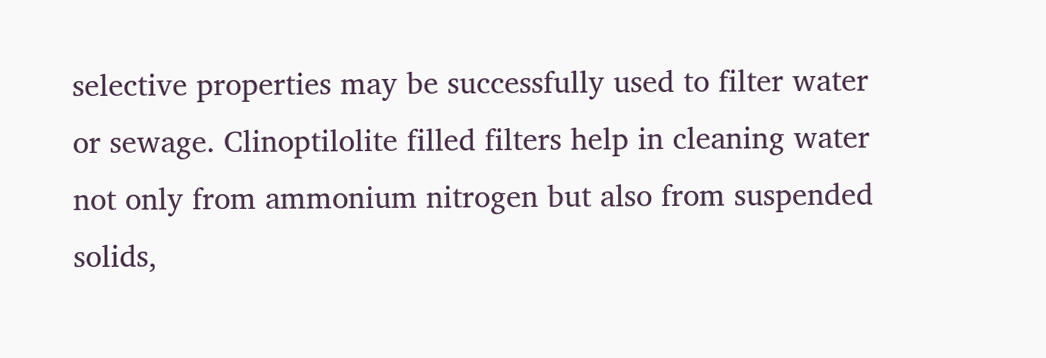selective properties may be successfully used to filter water or sewage. Clinoptilolite filled filters help in cleaning water not only from ammonium nitrogen but also from suspended solids,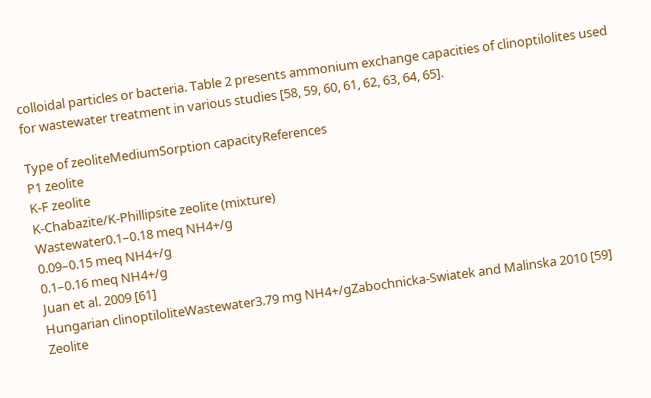colloidal particles or bacteria. Table 2 presents ammonium exchange capacities of clinoptilolites used for wastewater treatment in various studies [58, 59, 60, 61, 62, 63, 64, 65].

Type of zeoliteMediumSorption capacityReferences
P1 zeolite
K-F zeolite
K-Chabazite/K-Phillipsite zeolite (mixture)
Wastewater0.1–0.18 meq NH4+/g
0.09–0.15 meq NH4+/g
0.1–0.16 meq NH4+/g
Juan et al. 2009 [61]
Hungarian clinoptiloliteWastewater3.79 mg NH4+/gZabochnicka-Swiatek and Malinska 2010 [59]
Zeolite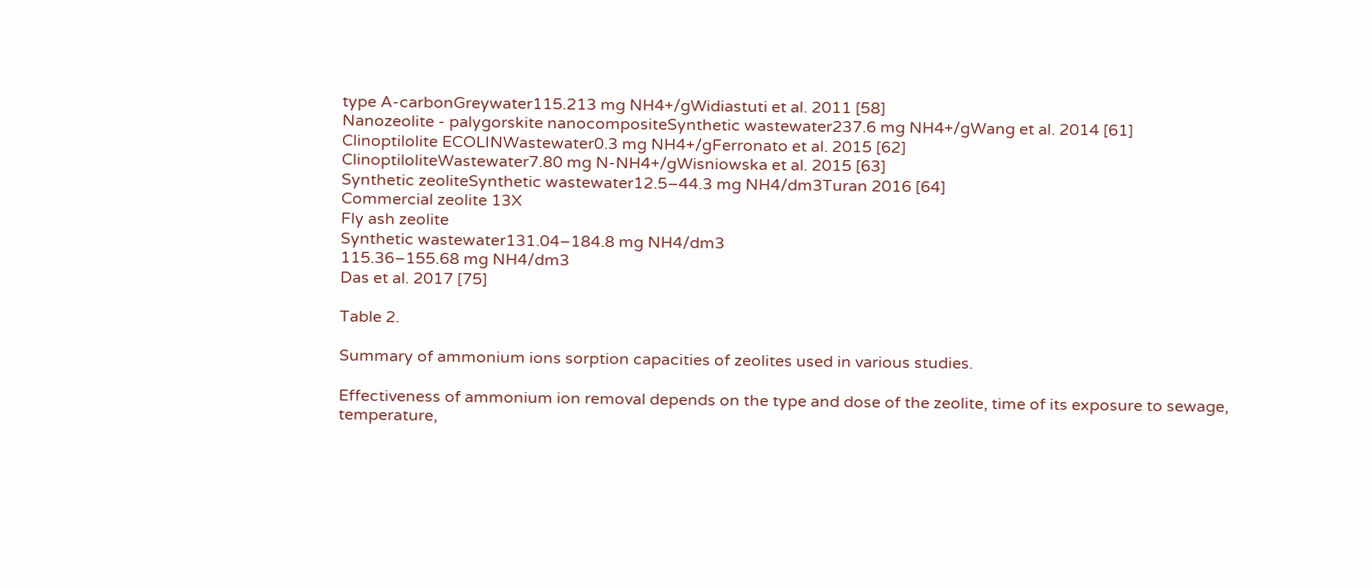type A-carbonGreywater115.213 mg NH4+/gWidiastuti et al. 2011 [58]
Nanozeolite - palygorskite nanocompositeSynthetic wastewater237.6 mg NH4+/gWang et al. 2014 [61]
Clinoptilolite ECOLINWastewater0.3 mg NH4+/gFerronato et al. 2015 [62]
ClinoptiloliteWastewater7.80 mg N-NH4+/gWisniowska et al. 2015 [63]
Synthetic zeoliteSynthetic wastewater12.5–44.3 mg NH4/dm3Turan 2016 [64]
Commercial zeolite 13X
Fly ash zeolite
Synthetic wastewater131.04–184.8 mg NH4/dm3
115.36–155.68 mg NH4/dm3
Das et al. 2017 [75]

Table 2.

Summary of ammonium ions sorption capacities of zeolites used in various studies.

Effectiveness of ammonium ion removal depends on the type and dose of the zeolite, time of its exposure to sewage, temperature,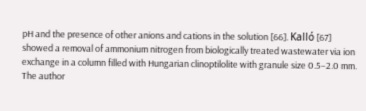pH and the presence of other anions and cations in the solution [66]. Kalló [67] showed a removal of ammonium nitrogen from biologically treated wastewater via ion exchange in a column filled with Hungarian clinoptilolite with granule size 0.5–2.0 mm. The author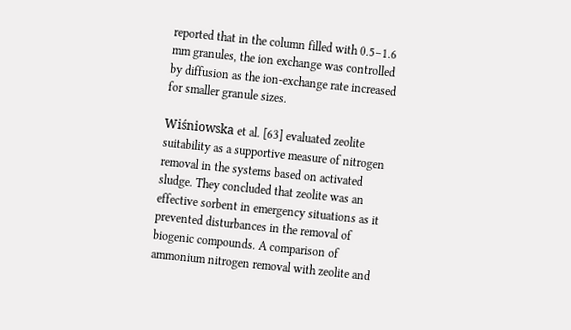reported that in the column filled with 0.5–1.6 mm granules, the ion exchange was controlled by diffusion as the ion-exchange rate increased for smaller granule sizes.

Wiśniowska et al. [63] evaluated zeolite suitability as a supportive measure of nitrogen removal in the systems based on activated sludge. They concluded that zeolite was an effective sorbent in emergency situations as it prevented disturbances in the removal of biogenic compounds. A comparison of ammonium nitrogen removal with zeolite and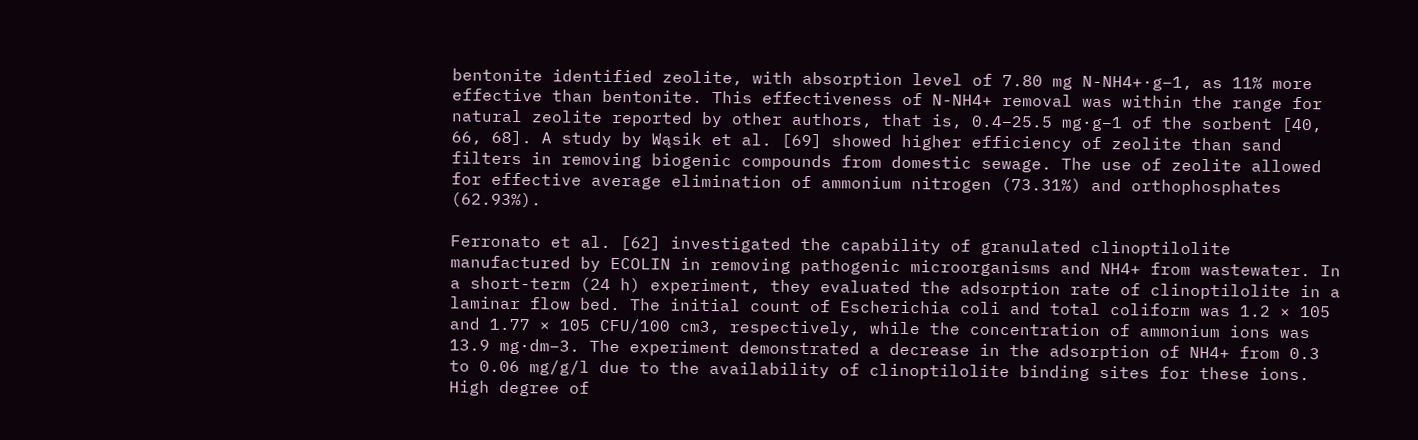bentonite identified zeolite, with absorption level of 7.80 mg N-NH4+·g−1, as 11% more effective than bentonite. This effectiveness of N-NH4+ removal was within the range for natural zeolite reported by other authors, that is, 0.4–25.5 mg·g−1 of the sorbent [40, 66, 68]. A study by Wąsik et al. [69] showed higher efficiency of zeolite than sand filters in removing biogenic compounds from domestic sewage. The use of zeolite allowed for effective average elimination of ammonium nitrogen (73.31%) and orthophosphates (62.93%).

Ferronato et al. [62] investigated the capability of granulated clinoptilolite manufactured by ECOLIN in removing pathogenic microorganisms and NH4+ from wastewater. In a short-term (24 h) experiment, they evaluated the adsorption rate of clinoptilolite in a laminar flow bed. The initial count of Escherichia coli and total coliform was 1.2 × 105 and 1.77 × 105 CFU/100 cm3, respectively, while the concentration of ammonium ions was 13.9 mg·dm−3. The experiment demonstrated a decrease in the adsorption of NH4+ from 0.3 to 0.06 mg/g/l due to the availability of clinoptilolite binding sites for these ions. High degree of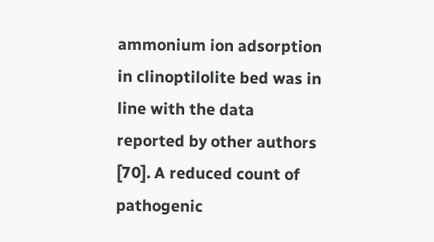ammonium ion adsorption in clinoptilolite bed was in line with the data reported by other authors [70]. A reduced count of pathogenic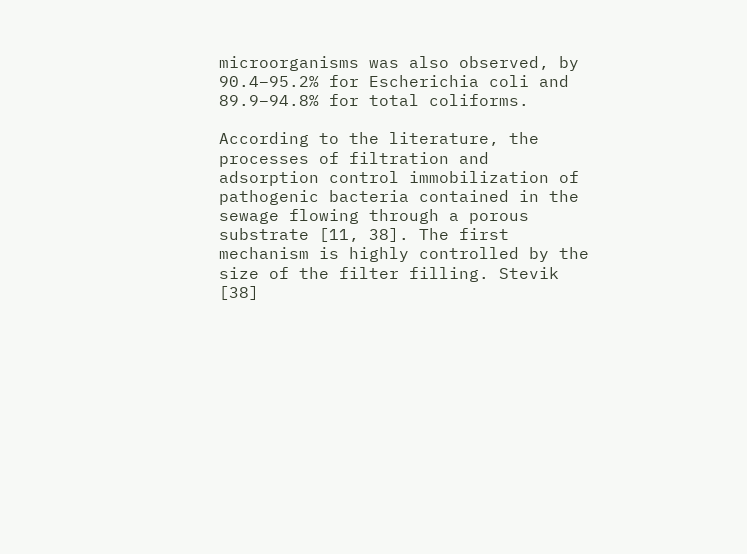microorganisms was also observed, by 90.4–95.2% for Escherichia coli and 89.9–94.8% for total coliforms.

According to the literature, the processes of filtration and adsorption control immobilization of pathogenic bacteria contained in the sewage flowing through a porous substrate [11, 38]. The first mechanism is highly controlled by the size of the filter filling. Stevik [38]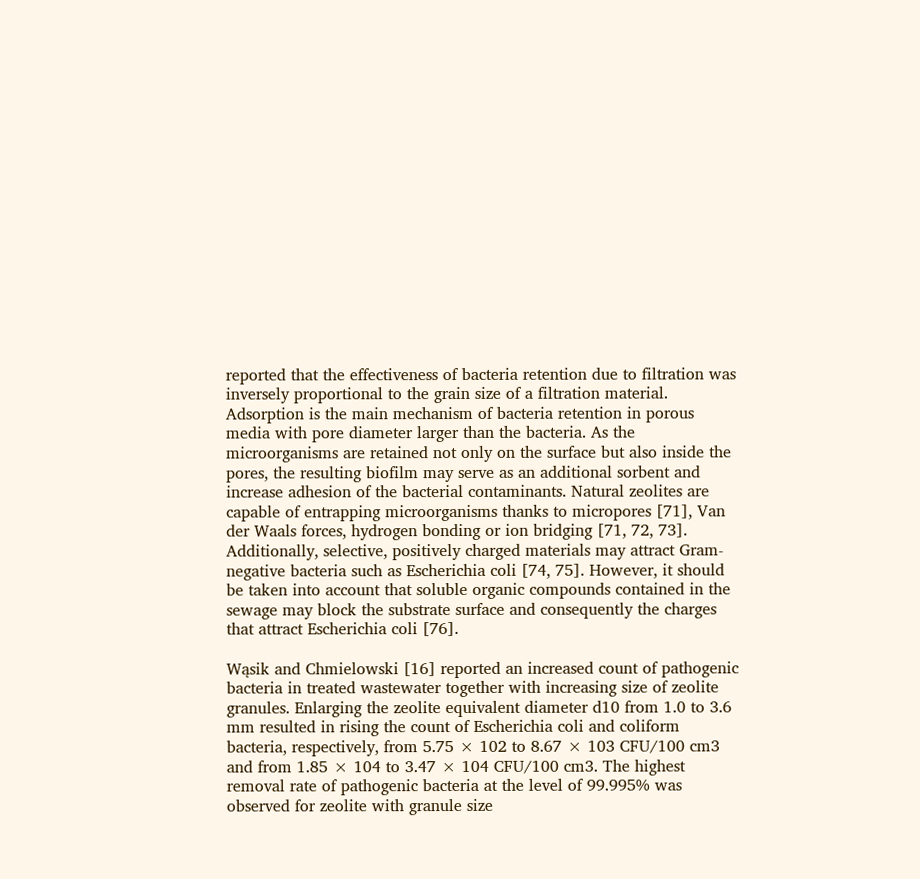reported that the effectiveness of bacteria retention due to filtration was inversely proportional to the grain size of a filtration material. Adsorption is the main mechanism of bacteria retention in porous media with pore diameter larger than the bacteria. As the microorganisms are retained not only on the surface but also inside the pores, the resulting biofilm may serve as an additional sorbent and increase adhesion of the bacterial contaminants. Natural zeolites are capable of entrapping microorganisms thanks to micropores [71], Van der Waals forces, hydrogen bonding or ion bridging [71, 72, 73]. Additionally, selective, positively charged materials may attract Gram-negative bacteria such as Escherichia coli [74, 75]. However, it should be taken into account that soluble organic compounds contained in the sewage may block the substrate surface and consequently the charges that attract Escherichia coli [76].

Wąsik and Chmielowski [16] reported an increased count of pathogenic bacteria in treated wastewater together with increasing size of zeolite granules. Enlarging the zeolite equivalent diameter d10 from 1.0 to 3.6 mm resulted in rising the count of Escherichia coli and coliform bacteria, respectively, from 5.75 × 102 to 8.67 × 103 CFU/100 cm3 and from 1.85 × 104 to 3.47 × 104 CFU/100 cm3. The highest removal rate of pathogenic bacteria at the level of 99.995% was observed for zeolite with granule size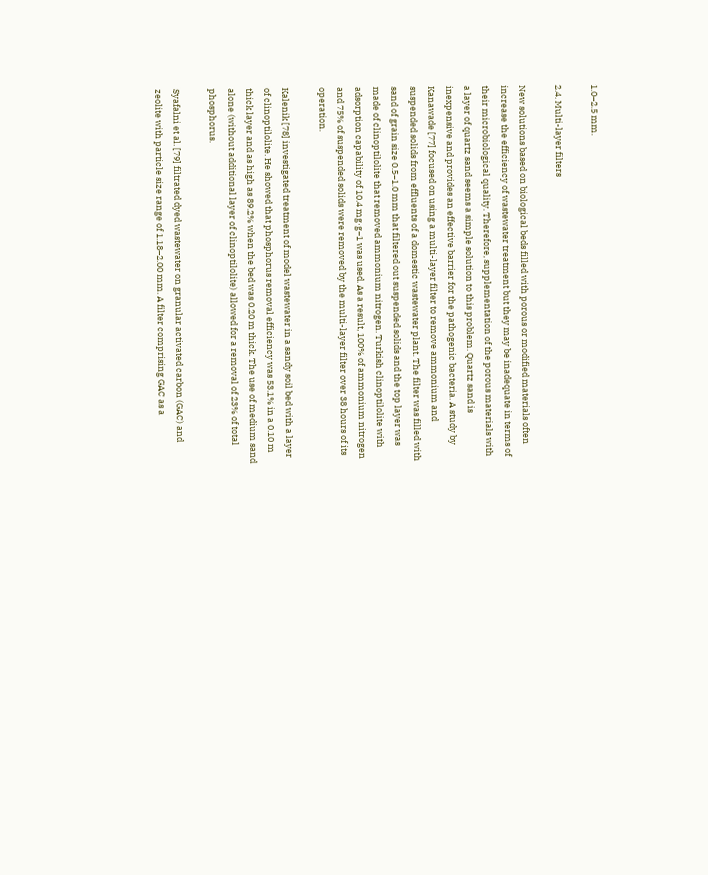1.0–2.5 mm.

2.4. Multi-layer filters

New solutions based on biological beds filled with porous or modified materials often increase the efficiency of wastewater treatment but they may be inadequate in terms of their microbiological quality. Therefore, supplementation of the porous materials with a layer of quartz sand seems a simple solution to this problem. Quartz sand is inexpensive and provides an effective barrier for the pathogenic bacteria. A study by Kanawade [77] focused on using a multi-layer filter to remove ammonium and suspended solids from effluents of a domestic wastewater plant. The filter was filled with sand of grain size 0.5−1.0 mm that filtered out suspended solids and the top layer was made of clinoptilolite that removed ammonium nitrogen. Turkish clinoptilolite with adsorption capability of 10.4 mg·g−1 was used. As a result, 100% of ammonium nitrogen and 75% of suspended solids were removed by the multi-layer filter over 38 hours of its operation.

Kalenik [78] investigated treatment of model wastewater in a sandy soil bed with a layer of clinoptilolite. He showed that phosphorus removal efficiency was 53.1% in a 0.10 m thick layer and as high as 89.2% when the bed was 0.20 m thick. The use of medium sand alone (without additional layer of clinoptilolite) allowed for a removal of 23% of total phosphorus.

Syafalni et al. [79] filtrated dyed wastewater on granular activated carbon (GAC) and zeolite with particle size range of 1.18–2.00 mm. A filter comprising GAC as a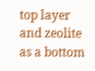top layer and zeolite as a bottom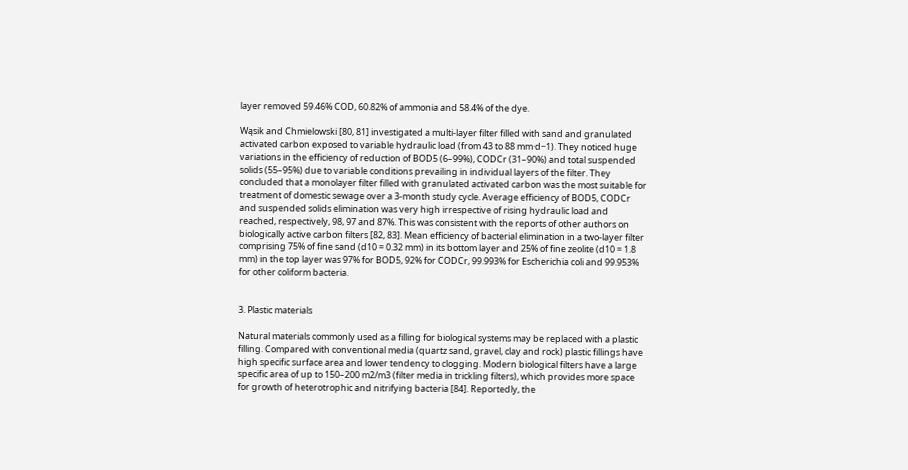layer removed 59.46% COD, 60.82% of ammonia and 58.4% of the dye.

Wąsik and Chmielowski [80, 81] investigated a multi-layer filter filled with sand and granulated activated carbon exposed to variable hydraulic load (from 43 to 88 mm·d−1). They noticed huge variations in the efficiency of reduction of BOD5 (6–99%), CODCr (31–90%) and total suspended solids (55–95%) due to variable conditions prevailing in individual layers of the filter. They concluded that a monolayer filter filled with granulated activated carbon was the most suitable for treatment of domestic sewage over a 3-month study cycle. Average efficiency of BOD5, CODCr and suspended solids elimination was very high irrespective of rising hydraulic load and reached, respectively, 98, 97 and 87%. This was consistent with the reports of other authors on biologically active carbon filters [82, 83]. Mean efficiency of bacterial elimination in a two-layer filter comprising 75% of fine sand (d10 = 0.32 mm) in its bottom layer and 25% of fine zeolite (d10 = 1.8 mm) in the top layer was 97% for BOD5, 92% for CODCr, 99.993% for Escherichia coli and 99.953% for other coliform bacteria.


3. Plastic materials

Natural materials commonly used as a filling for biological systems may be replaced with a plastic filling. Compared with conventional media (quartz sand, gravel, clay and rock) plastic fillings have high specific surface area and lower tendency to clogging. Modern biological filters have a large specific area of up to 150–200 m2/m3 (filter media in trickling filters), which provides more space for growth of heterotrophic and nitrifying bacteria [84]. Reportedly, the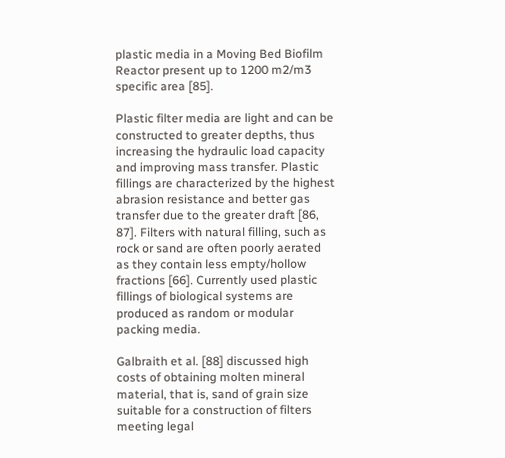plastic media in a Moving Bed Biofilm Reactor present up to 1200 m2/m3 specific area [85].

Plastic filter media are light and can be constructed to greater depths, thus increasing the hydraulic load capacity and improving mass transfer. Plastic fillings are characterized by the highest abrasion resistance and better gas transfer due to the greater draft [86, 87]. Filters with natural filling, such as rock or sand are often poorly aerated as they contain less empty/hollow fractions [66]. Currently used plastic fillings of biological systems are produced as random or modular packing media.

Galbraith et al. [88] discussed high costs of obtaining molten mineral material, that is, sand of grain size suitable for a construction of filters meeting legal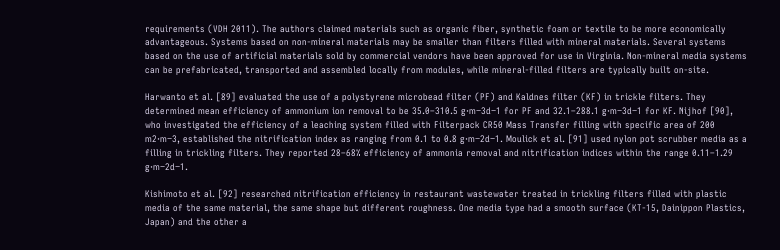requirements (VDH 2011). The authors claimed materials such as organic fiber, synthetic foam or textile to be more economically advantageous. Systems based on non-mineral materials may be smaller than filters filled with mineral materials. Several systems based on the use of artificial materials sold by commercial vendors have been approved for use in Virginia. Non-mineral media systems can be prefabricated, transported and assembled locally from modules, while mineral-filled filters are typically built on-site.

Harwanto et al. [89] evaluated the use of a polystyrene microbead filter (PF) and Kaldnes filter (KF) in trickle filters. They determined mean efficiency of ammonium ion removal to be 35.0–310.5 g·m−3d−1 for PF and 32.1–288.1 g·m−3d−1 for KF. Nijhof [90], who investigated the efficiency of a leaching system filled with Filterpack CR50 Mass Transfer filling with specific area of 200 m2·m−3, established the nitrification index as ranging from 0.1 to 0.8 g·m−2d−1. Moulick et al. [91] used nylon pot scrubber media as a filling in trickling filters. They reported 28–68% efficiency of ammonia removal and nitrification indices within the range 0.11–1.29 g·m−2d−1.

Kishimoto et al. [92] researched nitrification efficiency in restaurant wastewater treated in trickling filters filled with plastic media of the same material, the same shape but different roughness. One media type had a smooth surface (KT-15, Dainippon Plastics, Japan) and the other a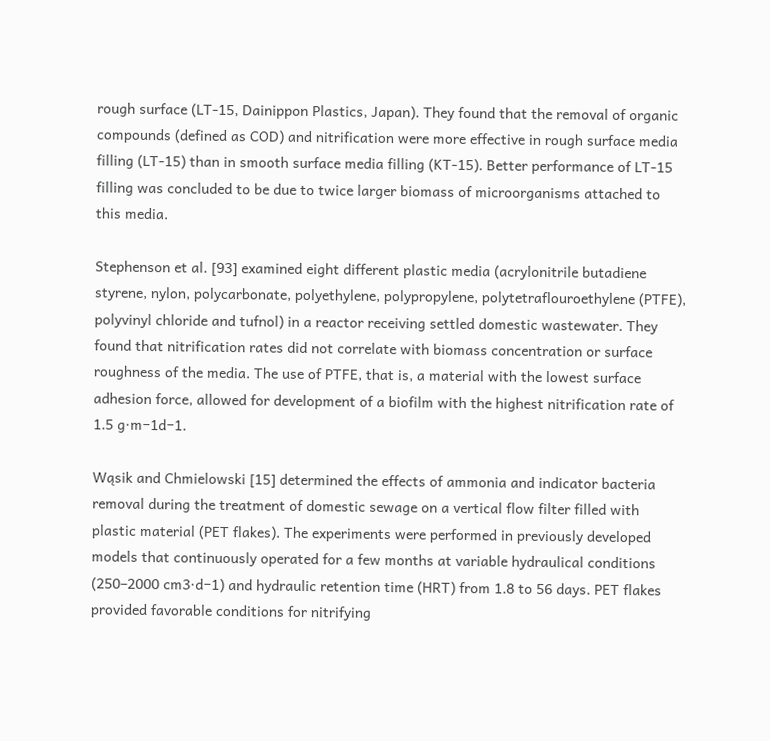rough surface (LT-15, Dainippon Plastics, Japan). They found that the removal of organic compounds (defined as COD) and nitrification were more effective in rough surface media filling (LT-15) than in smooth surface media filling (KT-15). Better performance of LT-15 filling was concluded to be due to twice larger biomass of microorganisms attached to this media.

Stephenson et al. [93] examined eight different plastic media (acrylonitrile butadiene styrene, nylon, polycarbonate, polyethylene, polypropylene, polytetraflouroethylene (PTFE), polyvinyl chloride and tufnol) in a reactor receiving settled domestic wastewater. They found that nitrification rates did not correlate with biomass concentration or surface roughness of the media. The use of PTFE, that is, a material with the lowest surface adhesion force, allowed for development of a biofilm with the highest nitrification rate of 1.5 g·m−1d−1.

Wąsik and Chmielowski [15] determined the effects of ammonia and indicator bacteria removal during the treatment of domestic sewage on a vertical flow filter filled with plastic material (PET flakes). The experiments were performed in previously developed models that continuously operated for a few months at variable hydraulical conditions (250–2000 cm3·d−1) and hydraulic retention time (HRT) from 1.8 to 56 days. PET flakes provided favorable conditions for nitrifying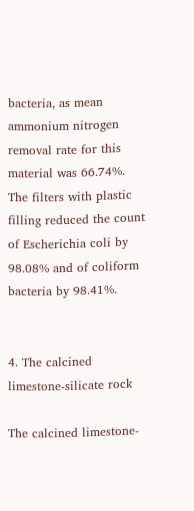bacteria, as mean ammonium nitrogen removal rate for this material was 66.74%. The filters with plastic filling reduced the count of Escherichia coli by 98.08% and of coliform bacteria by 98.41%.


4. The calcined limestone-silicate rock

The calcined limestone-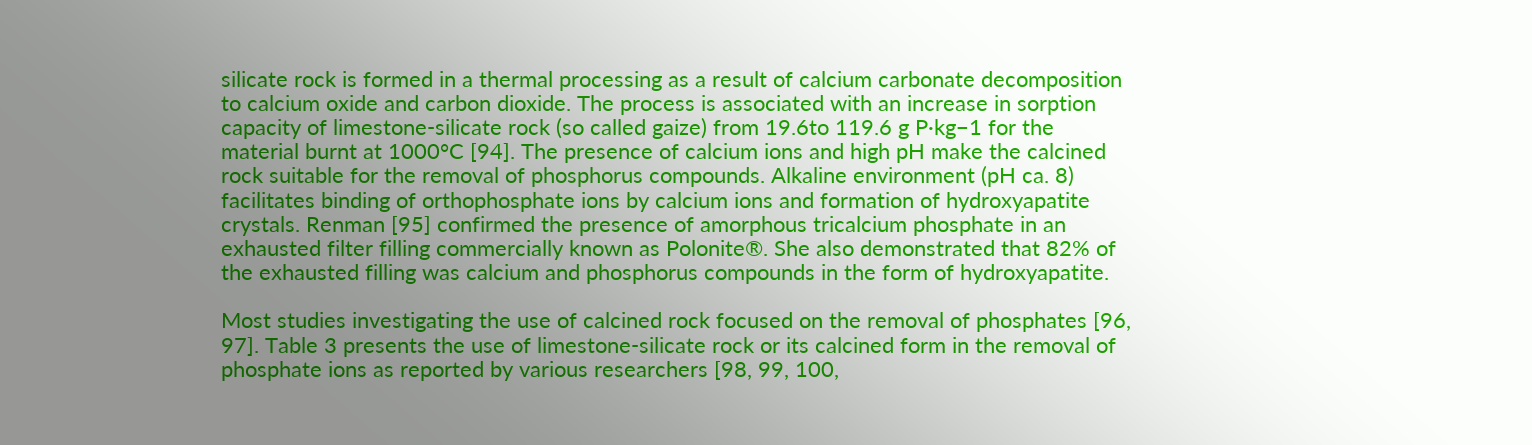silicate rock is formed in a thermal processing as a result of calcium carbonate decomposition to calcium oxide and carbon dioxide. The process is associated with an increase in sorption capacity of limestone-silicate rock (so called gaize) from 19.6to 119.6 g P∙kg−1 for the material burnt at 1000°C [94]. The presence of calcium ions and high pH make the calcined rock suitable for the removal of phosphorus compounds. Alkaline environment (pH ca. 8) facilitates binding of orthophosphate ions by calcium ions and formation of hydroxyapatite crystals. Renman [95] confirmed the presence of amorphous tricalcium phosphate in an exhausted filter filling commercially known as Polonite®. She also demonstrated that 82% of the exhausted filling was calcium and phosphorus compounds in the form of hydroxyapatite.

Most studies investigating the use of calcined rock focused on the removal of phosphates [96, 97]. Table 3 presents the use of limestone-silicate rock or its calcined form in the removal of phosphate ions as reported by various researchers [98, 99, 100,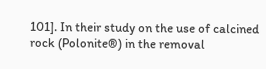101]. In their study on the use of calcined rock (Polonite®) in the removal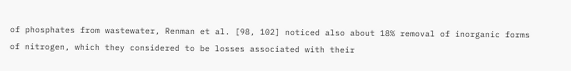of phosphates from wastewater, Renman et al. [98, 102] noticed also about 18% removal of inorganic forms of nitrogen, which they considered to be losses associated with their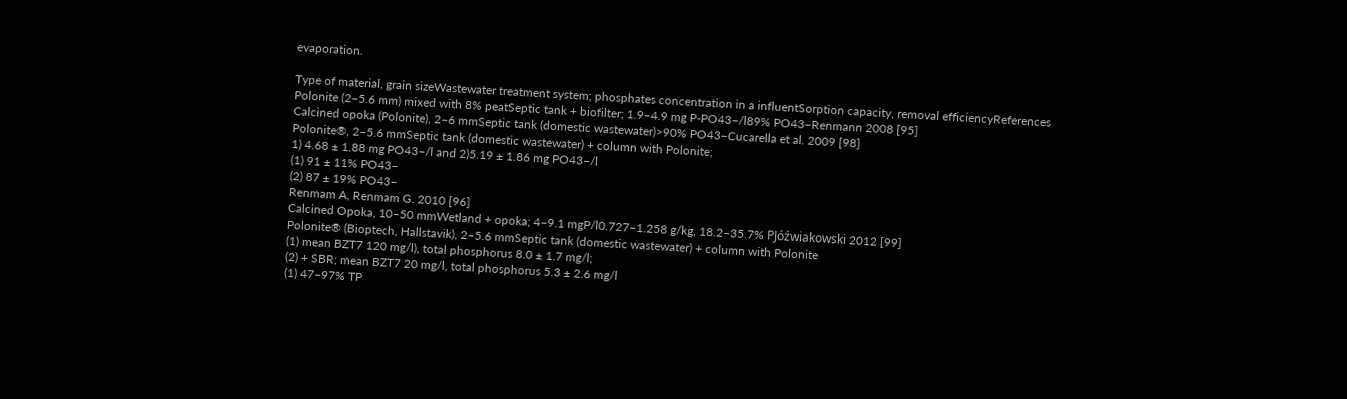evaporation.

Type of material, grain sizeWastewater treatment system; phosphates concentration in a influentSorption capacity, removal efficiencyReferences
Polonite (2–5.6 mm) mixed with 8% peatSeptic tank + biofilter; 1.9–4.9 mg P-PO43−/l89% PO43−Renmann 2008 [95]
Calcined opoka (Polonite), 2–6 mmSeptic tank (domestic wastewater)>90% PO43−Cucarella et al. 2009 [98]
Polonite®, 2–5.6 mmSeptic tank (domestic wastewater) + column with Polonite;
1) 4.68 ± 1.88 mg PO43−/l and 2)5.19 ± 1.86 mg PO43−/l
(1) 91 ± 11% PO43−
(2) 87 ± 19% PO43−
Renmam A, Renmam G. 2010 [96]
Calcined Opoka, 10–50 mmWetland + opoka; 4–9.1 mgP/l0.727–1.258 g/kg, 18.2–35.7% PJóźwiakowski 2012 [99]
Polonite® (Bioptech, Hallstavik), 2–5.6 mmSeptic tank (domestic wastewater) + column with Polonite
(1) mean BZT7 120 mg/l), total phosphorus 8.0 ± 1.7 mg/l;
(2) + SBR; mean BZT7 20 mg/l, total phosphorus 5.3 ± 2.6 mg/l
(1) 47–97% TP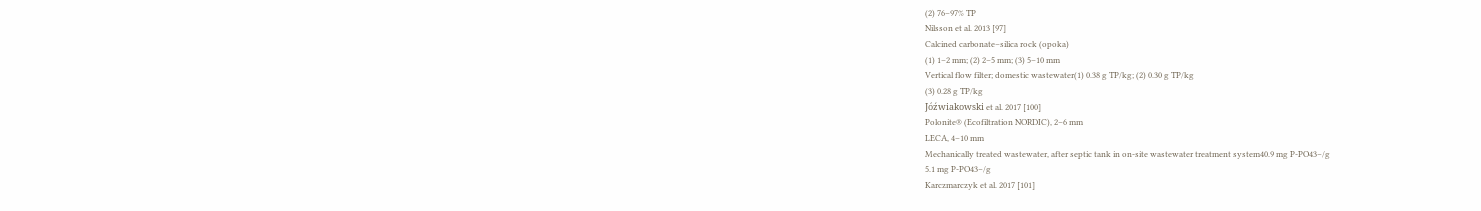(2) 76–97% TP
Nilsson et al. 2013 [97]
Calcined carbonate–silica rock (opoka)
(1) 1–2 mm; (2) 2–5 mm; (3) 5–10 mm
Vertical flow filter; domestic wastewater(1) 0.38 g TP/kg; (2) 0.30 g TP/kg
(3) 0.28 g TP/kg
Jóźwiakowski et al. 2017 [100]
Polonite® (Ecofiltration NORDIC), 2–6 mm
LECA, 4–10 mm
Mechanically treated wastewater, after septic tank in on-site wastewater treatment system40.9 mg P-PO43−/g
5.1 mg P-PO43−/g
Karczmarczyk et al. 2017 [101]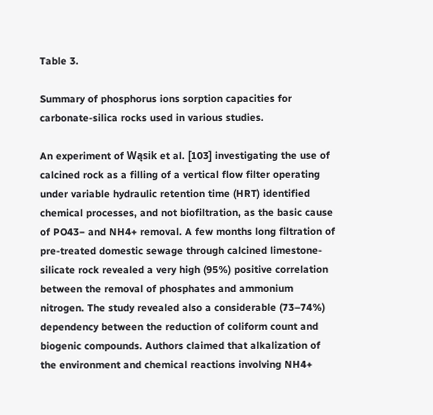Table 3.

Summary of phosphorus ions sorption capacities for carbonate-silica rocks used in various studies.

An experiment of Wąsik et al. [103] investigating the use of calcined rock as a filling of a vertical flow filter operating under variable hydraulic retention time (HRT) identified chemical processes, and not biofiltration, as the basic cause of PO43− and NH4+ removal. A few months long filtration of pre-treated domestic sewage through calcined limestone-silicate rock revealed a very high (95%) positive correlation between the removal of phosphates and ammonium nitrogen. The study revealed also a considerable (73–74%) dependency between the reduction of coliform count and biogenic compounds. Authors claimed that alkalization of the environment and chemical reactions involving NH4+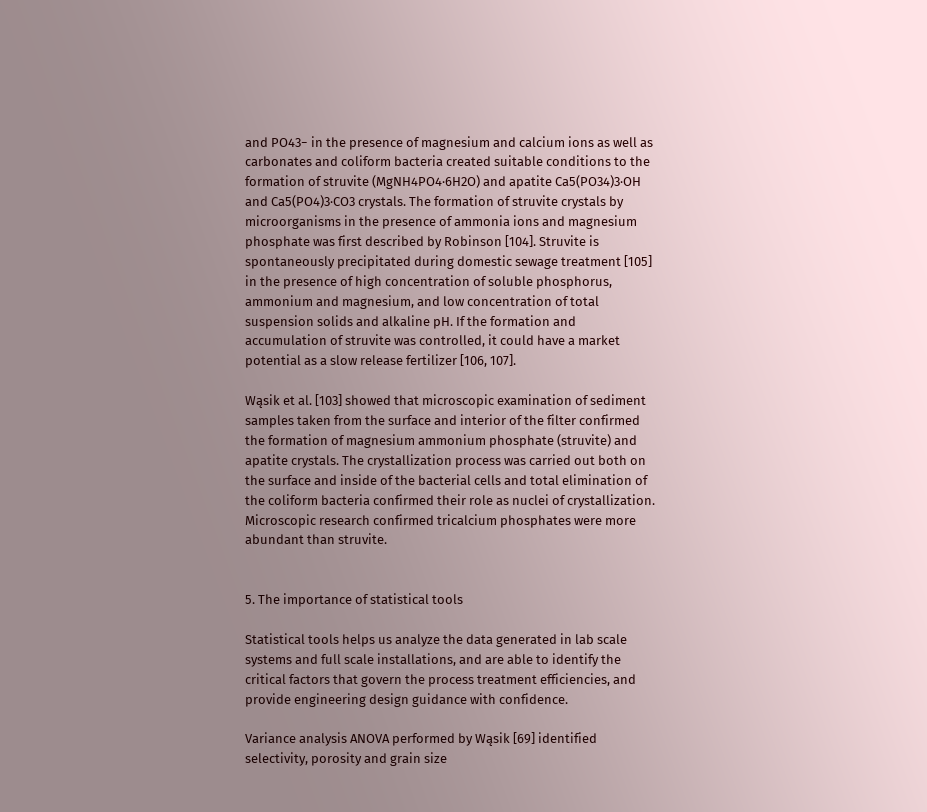and PO43− in the presence of magnesium and calcium ions as well as carbonates and coliform bacteria created suitable conditions to the formation of struvite (MgNH4PO4·6H2O) and apatite Ca5(PO34)3·OH and Ca5(PO4)3·CO3 crystals. The formation of struvite crystals by microorganisms in the presence of ammonia ions and magnesium phosphate was first described by Robinson [104]. Struvite is spontaneously precipitated during domestic sewage treatment [105] in the presence of high concentration of soluble phosphorus, ammonium and magnesium, and low concentration of total suspension solids and alkaline pH. If the formation and accumulation of struvite was controlled, it could have a market potential as a slow release fertilizer [106, 107].

Wąsik et al. [103] showed that microscopic examination of sediment samples taken from the surface and interior of the filter confirmed the formation of magnesium ammonium phosphate (struvite) and apatite crystals. The crystallization process was carried out both on the surface and inside of the bacterial cells and total elimination of the coliform bacteria confirmed their role as nuclei of crystallization. Microscopic research confirmed tricalcium phosphates were more abundant than struvite.


5. The importance of statistical tools

Statistical tools helps us analyze the data generated in lab scale systems and full scale installations, and are able to identify the critical factors that govern the process treatment efficiencies, and provide engineering design guidance with confidence.

Variance analysis ANOVA performed by Wąsik [69] identified selectivity, porosity and grain size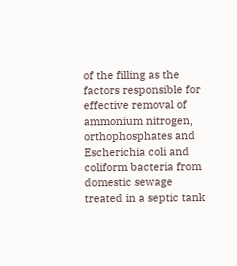of the filling as the factors responsible for effective removal of ammonium nitrogen, orthophosphates and Escherichia coli and coliform bacteria from domestic sewage treated in a septic tank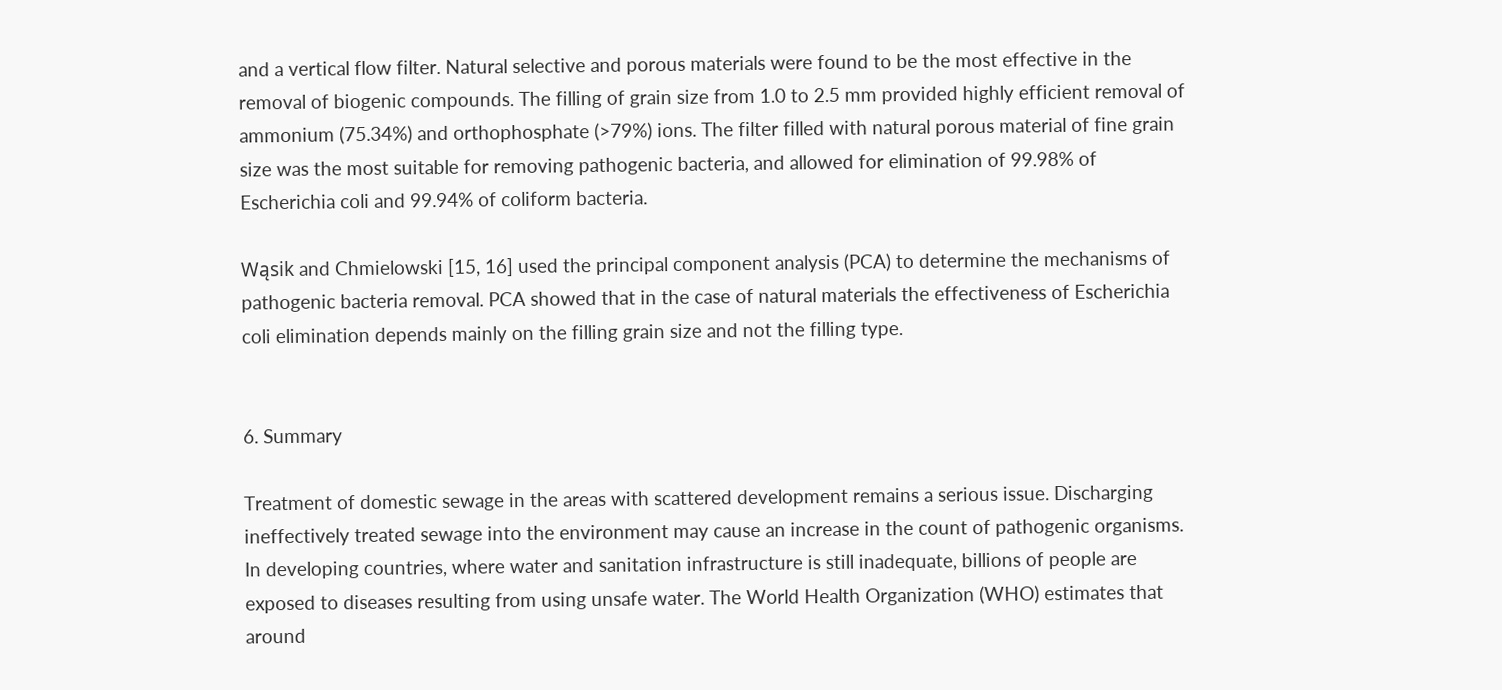and a vertical flow filter. Natural selective and porous materials were found to be the most effective in the removal of biogenic compounds. The filling of grain size from 1.0 to 2.5 mm provided highly efficient removal of ammonium (75.34%) and orthophosphate (>79%) ions. The filter filled with natural porous material of fine grain size was the most suitable for removing pathogenic bacteria, and allowed for elimination of 99.98% of Escherichia coli and 99.94% of coliform bacteria.

Wąsik and Chmielowski [15, 16] used the principal component analysis (PCA) to determine the mechanisms of pathogenic bacteria removal. PCA showed that in the case of natural materials the effectiveness of Escherichia coli elimination depends mainly on the filling grain size and not the filling type.


6. Summary

Treatment of domestic sewage in the areas with scattered development remains a serious issue. Discharging ineffectively treated sewage into the environment may cause an increase in the count of pathogenic organisms. In developing countries, where water and sanitation infrastructure is still inadequate, billions of people are exposed to diseases resulting from using unsafe water. The World Health Organization (WHO) estimates that around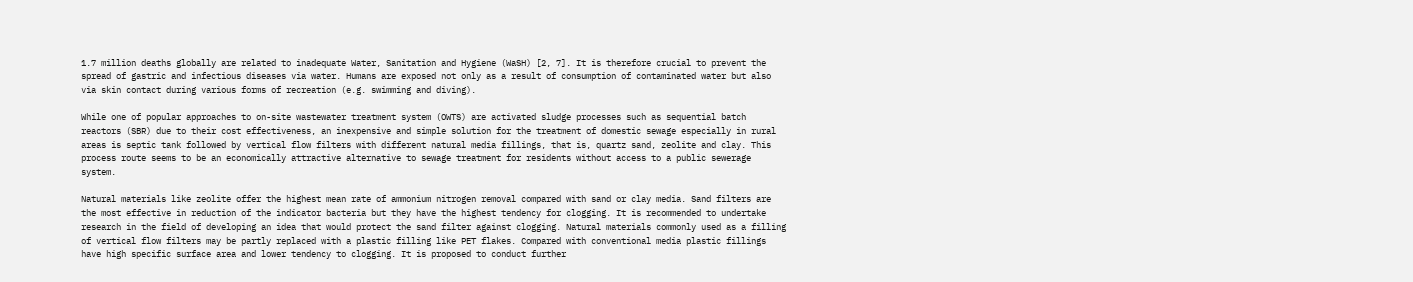1.7 million deaths globally are related to inadequate Water, Sanitation and Hygiene (WaSH) [2, 7]. It is therefore crucial to prevent the spread of gastric and infectious diseases via water. Humans are exposed not only as a result of consumption of contaminated water but also via skin contact during various forms of recreation (e.g. swimming and diving).

While one of popular approaches to on-site wastewater treatment system (OWTS) are activated sludge processes such as sequential batch reactors (SBR) due to their cost effectiveness, an inexpensive and simple solution for the treatment of domestic sewage especially in rural areas is septic tank followed by vertical flow filters with different natural media fillings, that is, quartz sand, zeolite and clay. This process route seems to be an economically attractive alternative to sewage treatment for residents without access to a public sewerage system.

Natural materials like zeolite offer the highest mean rate of ammonium nitrogen removal compared with sand or clay media. Sand filters are the most effective in reduction of the indicator bacteria but they have the highest tendency for clogging. It is recommended to undertake research in the field of developing an idea that would protect the sand filter against clogging. Natural materials commonly used as a filling of vertical flow filters may be partly replaced with a plastic filling like PET flakes. Compared with conventional media plastic fillings have high specific surface area and lower tendency to clogging. It is proposed to conduct further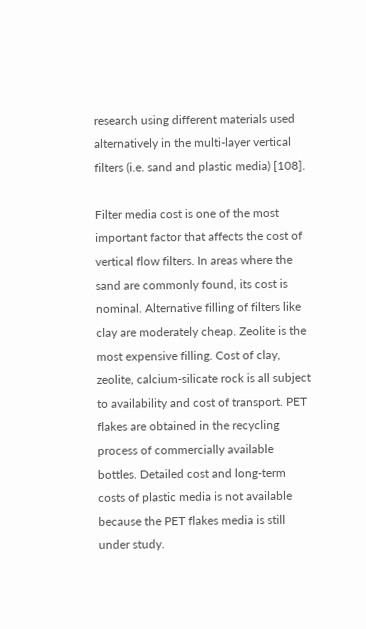research using different materials used alternatively in the multi-layer vertical filters (i.e. sand and plastic media) [108].

Filter media cost is one of the most important factor that affects the cost of vertical flow filters. In areas where the sand are commonly found, its cost is nominal. Alternative filling of filters like clay are moderately cheap. Zeolite is the most expensive filling. Cost of clay, zeolite, calcium-silicate rock is all subject to availability and cost of transport. PET flakes are obtained in the recycling process of commercially available bottles. Detailed cost and long-term costs of plastic media is not available because the PET flakes media is still under study.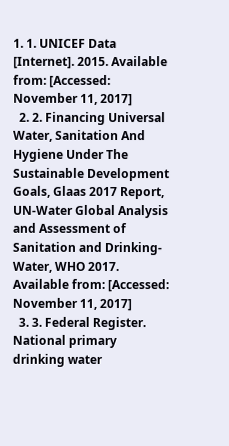1. 1. UNICEF Data [Internet]. 2015. Available from: [Accessed: November 11, 2017]
  2. 2. Financing Universal Water, Sanitation And Hygiene Under The Sustainable Development Goals, Glaas 2017 Report, UN-Water Global Analysis and Assessment of Sanitation and Drinking-Water, WHO 2017. Available from: [Accessed: November 11, 2017]
  3. 3. Federal Register. National primary drinking water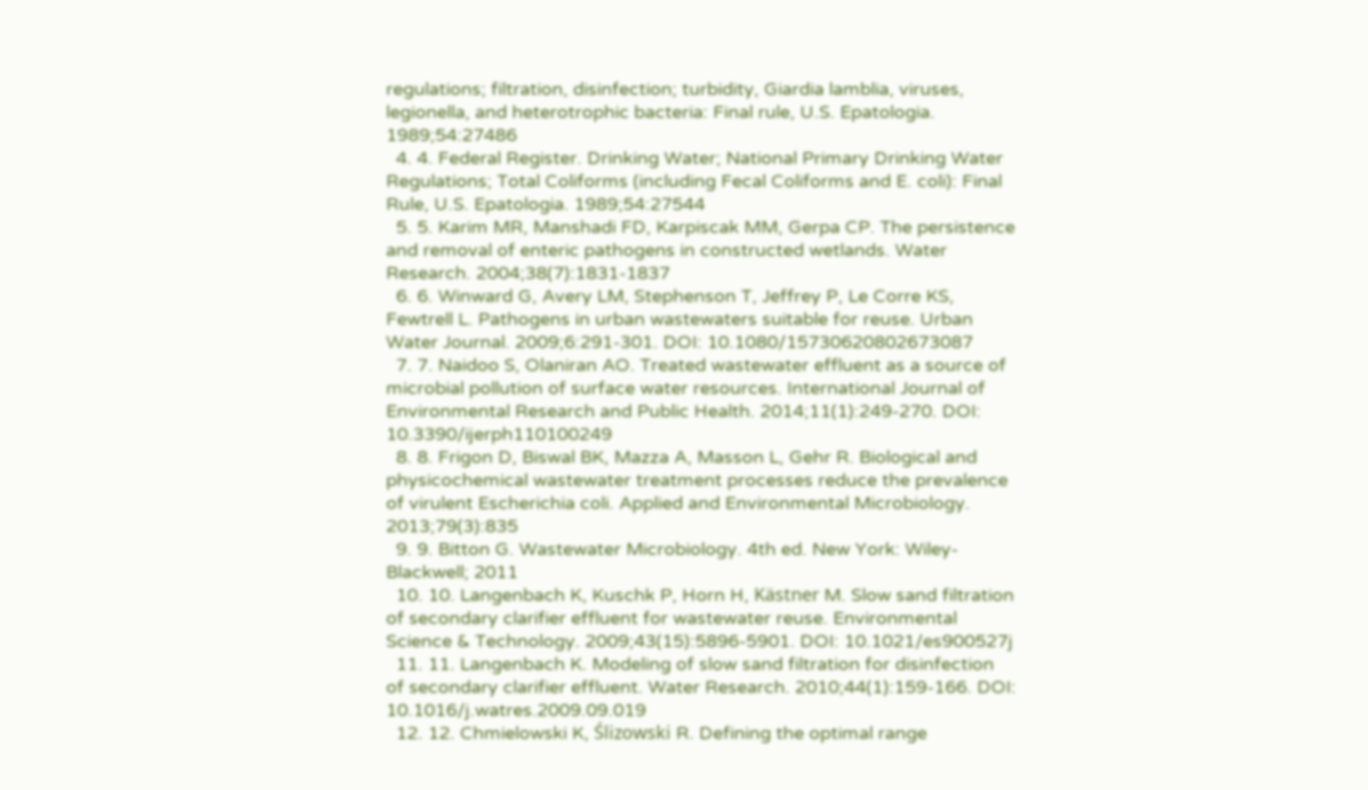regulations; filtration, disinfection; turbidity, Giardia lamblia, viruses, legionella, and heterotrophic bacteria: Final rule, U.S. Epatologia. 1989;54:27486
  4. 4. Federal Register. Drinking Water; National Primary Drinking Water Regulations; Total Coliforms (including Fecal Coliforms and E. coli): Final Rule, U.S. Epatologia. 1989;54:27544
  5. 5. Karim MR, Manshadi FD, Karpiscak MM, Gerpa CP. The persistence and removal of enteric pathogens in constructed wetlands. Water Research. 2004;38(7):1831-1837
  6. 6. Winward G, Avery LM, Stephenson T, Jeffrey P, Le Corre KS, Fewtrell L. Pathogens in urban wastewaters suitable for reuse. Urban Water Journal. 2009;6:291-301. DOI: 10.1080/15730620802673087
  7. 7. Naidoo S, Olaniran AO. Treated wastewater effluent as a source of microbial pollution of surface water resources. International Journal of Environmental Research and Public Health. 2014;11(1):249-270. DOI: 10.3390/ijerph110100249
  8. 8. Frigon D, Biswal BK, Mazza A, Masson L, Gehr R. Biological and physicochemical wastewater treatment processes reduce the prevalence of virulent Escherichia coli. Applied and Environmental Microbiology. 2013;79(3):835
  9. 9. Bitton G. Wastewater Microbiology. 4th ed. New York: Wiley-Blackwell; 2011
  10. 10. Langenbach K, Kuschk P, Horn H, Kästner M. Slow sand filtration of secondary clarifier effluent for wastewater reuse. Environmental Science & Technology. 2009;43(15):5896-5901. DOI: 10.1021/es900527j
  11. 11. Langenbach K. Modeling of slow sand filtration for disinfection of secondary clarifier effluent. Water Research. 2010;44(1):159-166. DOI: 10.1016/j.watres.2009.09.019
  12. 12. Chmielowski K, Ślizowski R. Defining the optimal range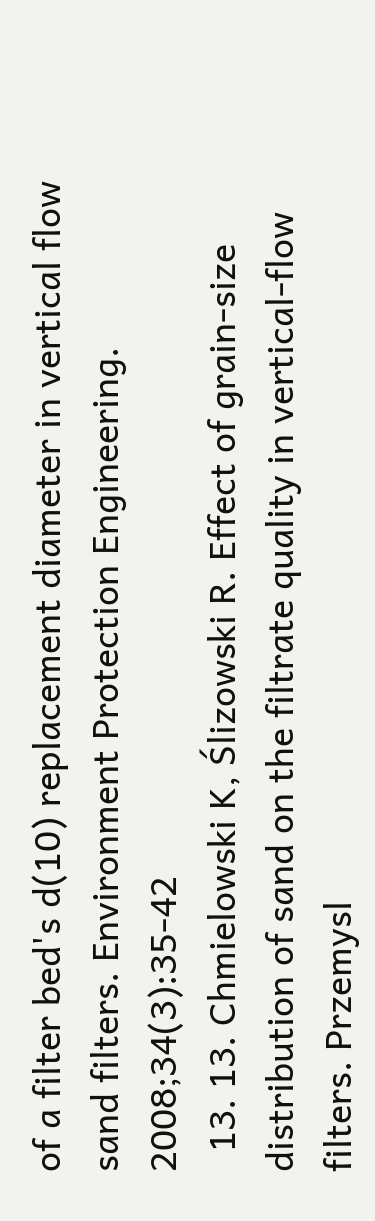of a filter bed's d(10) replacement diameter in vertical flow sand filters. Environment Protection Engineering. 2008;34(3):35-42
  13. 13. Chmielowski K, Ślizowski R. Effect of grain-size distribution of sand on the filtrate quality in vertical-flow filters. Przemysl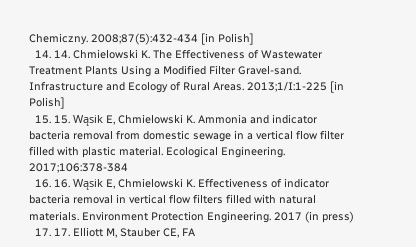Chemiczny. 2008;87(5):432-434 [in Polish]
  14. 14. Chmielowski K. The Effectiveness of Wastewater Treatment Plants Using a Modified Filter Gravel-sand. Infrastructure and Ecology of Rural Areas. 2013;1/I:1-225 [in Polish]
  15. 15. Wąsik E, Chmielowski K. Ammonia and indicator bacteria removal from domestic sewage in a vertical flow filter filled with plastic material. Ecological Engineering. 2017;106:378-384
  16. 16. Wąsik E, Chmielowski K. Effectiveness of indicator bacteria removal in vertical flow filters filled with natural materials. Environment Protection Engineering. 2017 (in press)
  17. 17. Elliott M, Stauber CE, FA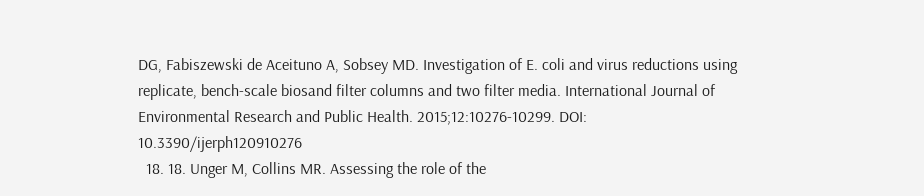DG, Fabiszewski de Aceituno A, Sobsey MD. Investigation of E. coli and virus reductions using replicate, bench-scale biosand filter columns and two filter media. International Journal of Environmental Research and Public Health. 2015;12:10276-10299. DOI: 10.3390/ijerph120910276
  18. 18. Unger M, Collins MR. Assessing the role of the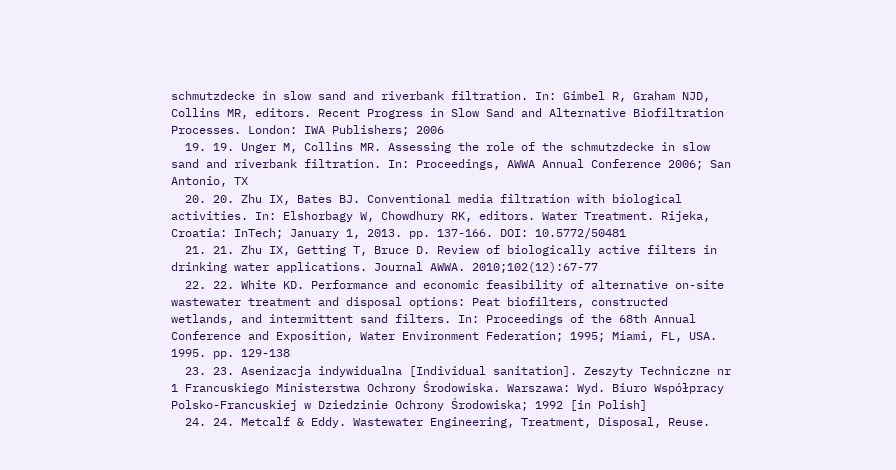schmutzdecke in slow sand and riverbank filtration. In: Gimbel R, Graham NJD, Collins MR, editors. Recent Progress in Slow Sand and Alternative Biofiltration Processes. London: IWA Publishers; 2006
  19. 19. Unger M, Collins MR. Assessing the role of the schmutzdecke in slow sand and riverbank filtration. In: Proceedings, AWWA Annual Conference 2006; San Antonio, TX
  20. 20. Zhu IX, Bates BJ. Conventional media filtration with biological activities. In: Elshorbagy W, Chowdhury RK, editors. Water Treatment. Rijeka, Croatia: InTech; January 1, 2013. pp. 137-166. DOI: 10.5772/50481
  21. 21. Zhu IX, Getting T, Bruce D. Review of biologically active filters in drinking water applications. Journal AWWA. 2010;102(12):67-77
  22. 22. White KD. Performance and economic feasibility of alternative on-site wastewater treatment and disposal options: Peat biofilters, constructed wetlands, and intermittent sand filters. In: Proceedings of the 68th Annual Conference and Exposition, Water Environment Federation; 1995; Miami, FL, USA. 1995. pp. 129-138
  23. 23. Asenizacja indywidualna [Individual sanitation]. Zeszyty Techniczne nr 1 Francuskiego Ministerstwa Ochrony Środowiska. Warszawa: Wyd. Biuro Współpracy Polsko-Francuskiej w Dziedzinie Ochrony Środowiska; 1992 [in Polish]
  24. 24. Metcalf & Eddy. Wastewater Engineering, Treatment, Disposal, Reuse.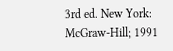3rd ed. New York: McGraw-Hill; 1991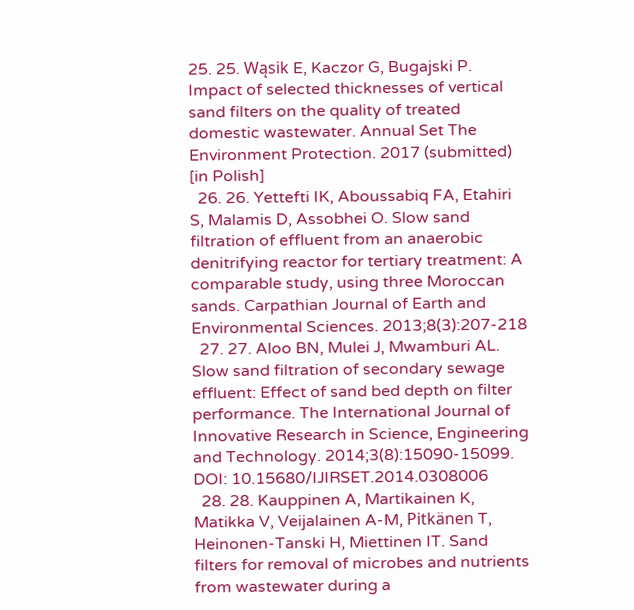25. 25. Wąsik E, Kaczor G, Bugajski P. Impact of selected thicknesses of vertical sand filters on the quality of treated domestic wastewater. Annual Set The Environment Protection. 2017 (submitted) [in Polish]
  26. 26. Yettefti IK, Aboussabiq FA, Etahiri S, Malamis D, Assobhei O. Slow sand filtration of effluent from an anaerobic denitrifying reactor for tertiary treatment: A comparable study, using three Moroccan sands. Carpathian Journal of Earth and Environmental Sciences. 2013;8(3):207-218
  27. 27. Aloo BN, Mulei J, Mwamburi AL. Slow sand filtration of secondary sewage effluent: Effect of sand bed depth on filter performance. The International Journal of Innovative Research in Science, Engineering and Technology. 2014;3(8):15090-15099. DOI: 10.15680/IJIRSET.2014.0308006
  28. 28. Kauppinen A, Martikainen K, Matikka V, Veijalainen A-M, Pitkänen T, Heinonen-Tanski H, Miettinen IT. Sand filters for removal of microbes and nutrients from wastewater during a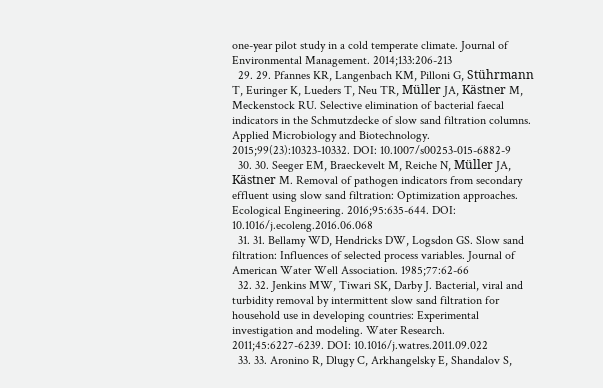one-year pilot study in a cold temperate climate. Journal of Environmental Management. 2014;133:206-213
  29. 29. Pfannes KR, Langenbach KM, Pilloni G, Stührmann T, Euringer K, Lueders T, Neu TR, Müller JA, Kästner M, Meckenstock RU. Selective elimination of bacterial faecal indicators in the Schmutzdecke of slow sand filtration columns. Applied Microbiology and Biotechnology. 2015;99(23):10323-10332. DOI: 10.1007/s00253-015-6882-9
  30. 30. Seeger EM, Braeckevelt M, Reiche N, Müller JA, Kästner M. Removal of pathogen indicators from secondary effluent using slow sand filtration: Optimization approaches. Ecological Engineering. 2016;95:635-644. DOI: 10.1016/j.ecoleng.2016.06.068
  31. 31. Bellamy WD, Hendricks DW, Logsdon GS. Slow sand filtration: Influences of selected process variables. Journal of American Water Well Association. 1985;77:62-66
  32. 32. Jenkins MW, Tiwari SK, Darby J. Bacterial, viral and turbidity removal by intermittent slow sand filtration for household use in developing countries: Experimental investigation and modeling. Water Research. 2011;45:6227-6239. DOI: 10.1016/j.watres.2011.09.022
  33. 33. Aronino R, Dlugy C, Arkhangelsky E, Shandalov S,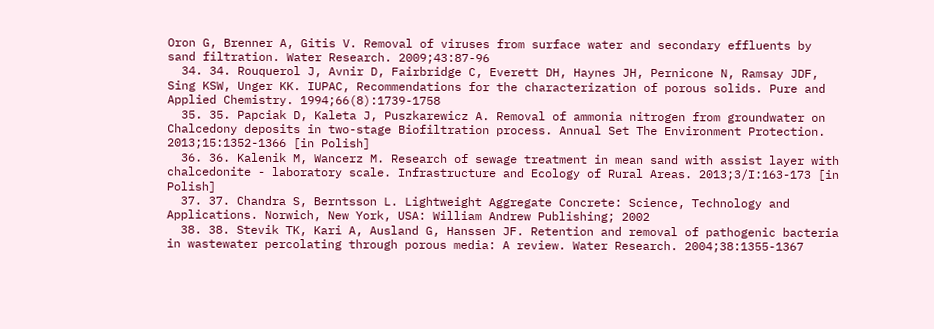Oron G, Brenner A, Gitis V. Removal of viruses from surface water and secondary effluents by sand filtration. Water Research. 2009;43:87-96
  34. 34. Rouquerol J, Avnir D, Fairbridge C, Everett DH, Haynes JH, Pernicone N, Ramsay JDF, Sing KSW, Unger KK. IUPAC, Recommendations for the characterization of porous solids. Pure and Applied Chemistry. 1994;66(8):1739-1758
  35. 35. Papciak D, Kaleta J, Puszkarewicz A. Removal of ammonia nitrogen from groundwater on Chalcedony deposits in two-stage Biofiltration process. Annual Set The Environment Protection. 2013;15:1352-1366 [in Polish]
  36. 36. Kalenik M, Wancerz M. Research of sewage treatment in mean sand with assist layer with chalcedonite - laboratory scale. Infrastructure and Ecology of Rural Areas. 2013;3/I:163-173 [in Polish]
  37. 37. Chandra S, Berntsson L. Lightweight Aggregate Concrete: Science, Technology and Applications. Norwich, New York, USA: William Andrew Publishing; 2002
  38. 38. Stevik TK, Kari A, Ausland G, Hanssen JF. Retention and removal of pathogenic bacteria in wastewater percolating through porous media: A review. Water Research. 2004;38:1355-1367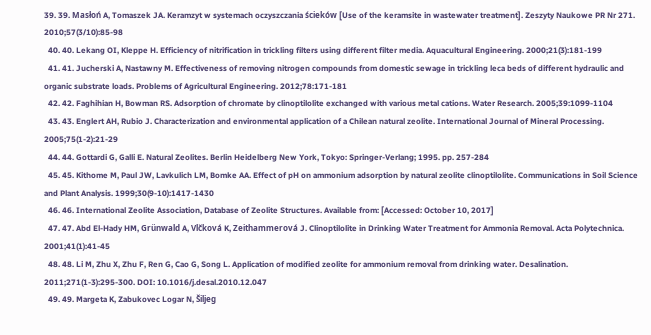39. 39. Masłoń A, Tomaszek JA. Keramzyt w systemach oczyszczania ścieków [Use of the keramsite in wastewater treatment]. Zeszyty Naukowe PR Nr 271. 2010;57(3/10):85-98
  40. 40. Lekang OI, Kleppe H. Efficiency of nitrification in trickling filters using different filter media. Aquacultural Engineering. 2000;21(3):181-199
  41. 41. Jucherski A, Nastawny M. Effectiveness of removing nitrogen compounds from domestic sewage in trickling leca beds of different hydraulic and organic substrate loads. Problems of Agricultural Engineering. 2012;78:171-181
  42. 42. Faghihian H, Bowman RS. Adsorption of chromate by clinoptilolite exchanged with various metal cations. Water Research. 2005;39:1099-1104
  43. 43. Englert AH, Rubio J. Characterization and environmental application of a Chilean natural zeolite. International Journal of Mineral Processing. 2005;75(1-2):21-29
  44. 44. Gottardi G, Galli E. Natural Zeolites. Berlin Heidelberg New York, Tokyo: Springer-Verlang; 1995. pp. 257-284
  45. 45. Kithome M, Paul JW, Lavkulich LM, Bomke AA. Effect of pH on ammonium adsorption by natural zeolite clinoptilolite. Communications in Soil Science and Plant Analysis. 1999;30(9-10):1417-1430
  46. 46. International Zeolite Association, Database of Zeolite Structures. Available from: [Accessed: October 10, 2017]
  47. 47. Abd El-Hady HM, Grünwald A, Vlčková K, Zeithammerová J. Clinoptilolite in Drinking Water Treatment for Ammonia Removal. Acta Polytechnica. 2001;41(1):41-45
  48. 48. Li M, Zhu X, Zhu F, Ren G, Cao G, Song L. Application of modified zeolite for ammonium removal from drinking water. Desalination. 2011;271(1-3):295-300. DOI: 10.1016/j.desal.2010.12.047
  49. 49. Margeta K, Zabukovec Logar N, Šiljeg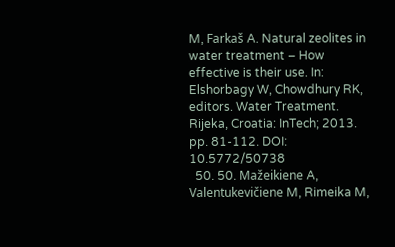M, Farkaš A. Natural zeolites in water treatment – How effective is their use. In: Elshorbagy W, Chowdhury RK, editors. Water Treatment. Rijeka, Croatia: InTech; 2013. pp. 81-112. DOI: 10.5772/50738
  50. 50. Mažeikiene A, Valentukevičiene M, Rimeika M,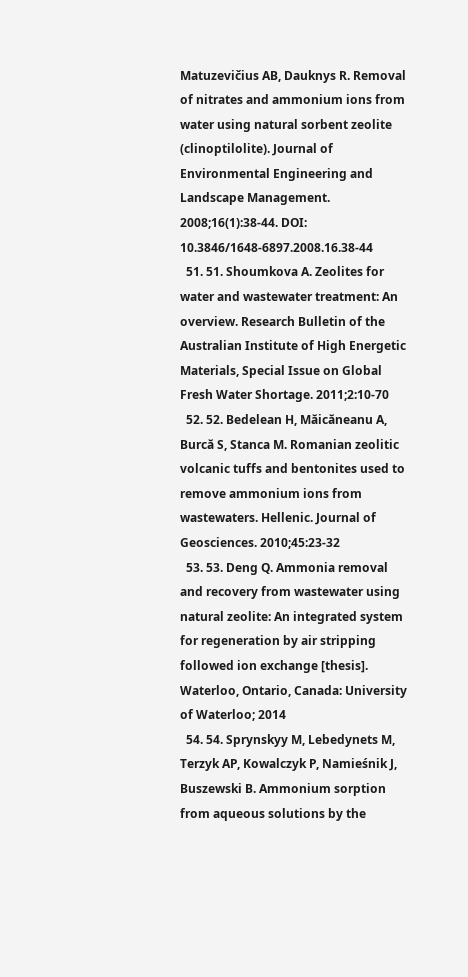Matuzevičius AB, Dauknys R. Removal of nitrates and ammonium ions from water using natural sorbent zeolite (clinoptilolite). Journal of Environmental Engineering and Landscape Management. 2008;16(1):38-44. DOI: 10.3846/1648-6897.2008.16.38-44
  51. 51. Shoumkova A. Zeolites for water and wastewater treatment: An overview. Research Bulletin of the Australian Institute of High Energetic Materials, Special Issue on Global Fresh Water Shortage. 2011;2:10-70
  52. 52. Bedelean H, Măicăneanu A, Burcă S, Stanca M. Romanian zeolitic volcanic tuffs and bentonites used to remove ammonium ions from wastewaters. Hellenic. Journal of Geosciences. 2010;45:23-32
  53. 53. Deng Q. Ammonia removal and recovery from wastewater using natural zeolite: An integrated system for regeneration by air stripping followed ion exchange [thesis]. Waterloo, Ontario, Canada: University of Waterloo; 2014
  54. 54. Sprynskyy M, Lebedynets M, Terzyk AP, Kowalczyk P, Namieśnik J, Buszewski B. Ammonium sorption from aqueous solutions by the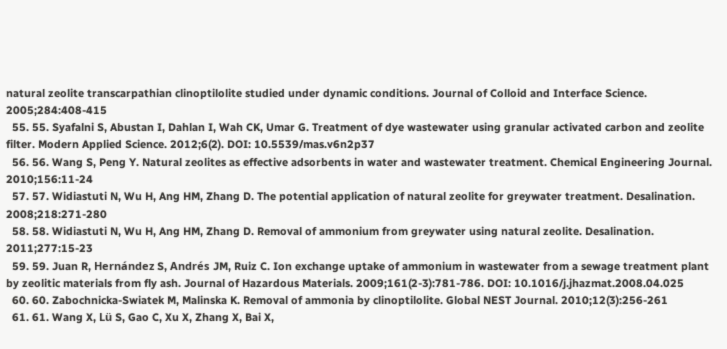natural zeolite transcarpathian clinoptilolite studied under dynamic conditions. Journal of Colloid and Interface Science. 2005;284:408-415
  55. 55. Syafalni S, Abustan I, Dahlan I, Wah CK, Umar G. Treatment of dye wastewater using granular activated carbon and zeolite filter. Modern Applied Science. 2012;6(2). DOI: 10.5539/mas.v6n2p37
  56. 56. Wang S, Peng Y. Natural zeolites as effective adsorbents in water and wastewater treatment. Chemical Engineering Journal. 2010;156:11-24
  57. 57. Widiastuti N, Wu H, Ang HM, Zhang D. The potential application of natural zeolite for greywater treatment. Desalination. 2008;218:271-280
  58. 58. Widiastuti N, Wu H, Ang HM, Zhang D. Removal of ammonium from greywater using natural zeolite. Desalination. 2011;277:15-23
  59. 59. Juan R, Hernández S, Andrés JM, Ruiz C. Ion exchange uptake of ammonium in wastewater from a sewage treatment plant by zeolitic materials from fly ash. Journal of Hazardous Materials. 2009;161(2-3):781-786. DOI: 10.1016/j.jhazmat.2008.04.025
  60. 60. Zabochnicka-Swiatek M, Malinska K. Removal of ammonia by clinoptilolite. Global NEST Journal. 2010;12(3):256-261
  61. 61. Wang X, Lü S, Gao C, Xu X, Zhang X, Bai X,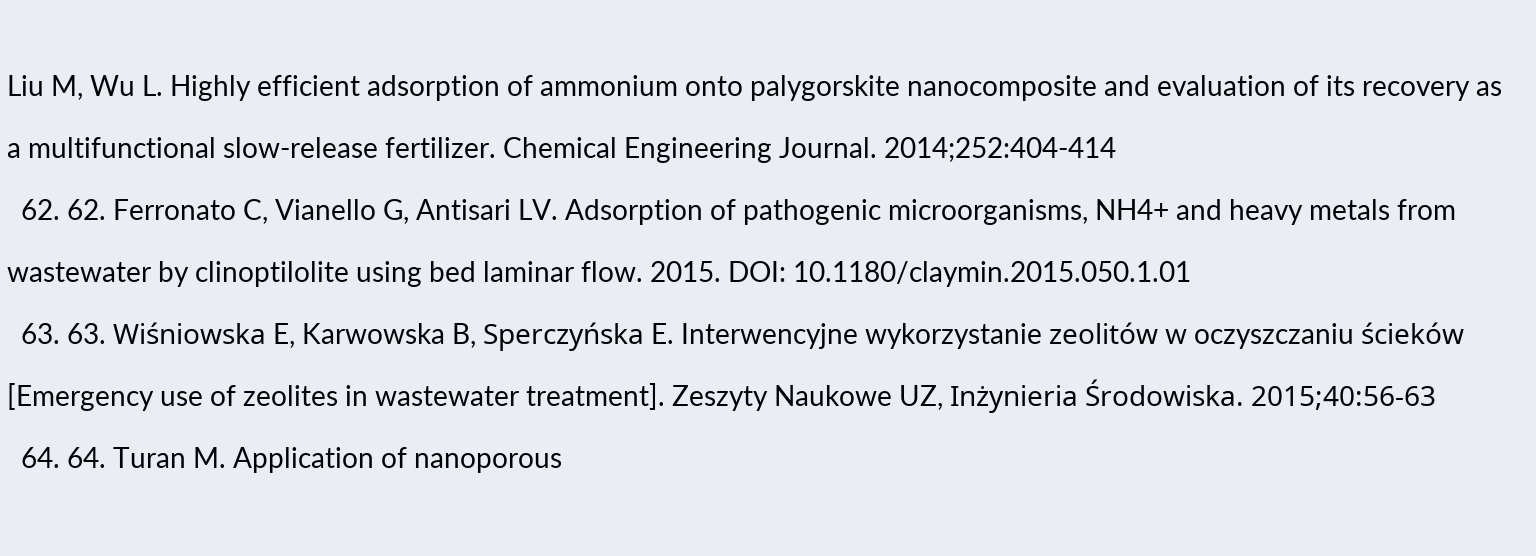Liu M, Wu L. Highly efficient adsorption of ammonium onto palygorskite nanocomposite and evaluation of its recovery as a multifunctional slow-release fertilizer. Chemical Engineering Journal. 2014;252:404-414
  62. 62. Ferronato C, Vianello G, Antisari LV. Adsorption of pathogenic microorganisms, NH4+ and heavy metals from wastewater by clinoptilolite using bed laminar flow. 2015. DOI: 10.1180/claymin.2015.050.1.01
  63. 63. Wiśniowska E, Karwowska B, Sperczyńska E. Interwencyjne wykorzystanie zeolitów w oczyszczaniu ścieków [Emergency use of zeolites in wastewater treatment]. Zeszyty Naukowe UZ, Inżynieria Środowiska. 2015;40:56-63
  64. 64. Turan M. Application of nanoporous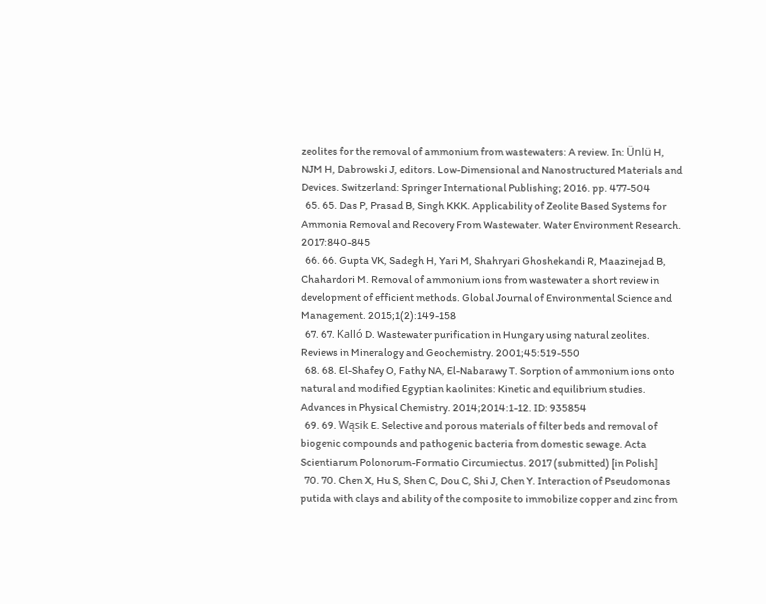zeolites for the removal of ammonium from wastewaters: A review. In: Ünlü H, NJM H, Dabrowski J, editors. Low-Dimensional and Nanostructured Materials and Devices. Switzerland: Springer International Publishing; 2016. pp. 477-504
  65. 65. Das P, Prasad B, Singh KKK. Applicability of Zeolite Based Systems for Ammonia Removal and Recovery From Wastewater. Water Environment Research. 2017:840-845
  66. 66. Gupta VK, Sadegh H, Yari M, Shahryari Ghoshekandi R, Maazinejad B, Chahardori M. Removal of ammonium ions from wastewater a short review in development of efficient methods. Global Journal of Environmental Science and Management. 2015;1(2):149-158
  67. 67. Kalló D. Wastewater purification in Hungary using natural zeolites. Reviews in Mineralogy and Geochemistry. 2001;45:519-550
  68. 68. El-Shafey O, Fathy NA, El-Nabarawy T. Sorption of ammonium ions onto natural and modified Egyptian kaolinites: Kinetic and equilibrium studies. Advances in Physical Chemistry. 2014;2014:1-12. ID: 935854
  69. 69. Wąsik E. Selective and porous materials of filter beds and removal of biogenic compounds and pathogenic bacteria from domestic sewage. Acta Scientiarum Polonorum-Formatio Circumiectus. 2017 (submitted) [in Polish]
  70. 70. Chen X, Hu S, Shen C, Dou C, Shi J, Chen Y. Interaction of Pseudomonas putida with clays and ability of the composite to immobilize copper and zinc from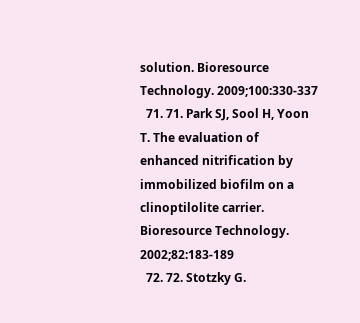solution. Bioresource Technology. 2009;100:330-337
  71. 71. Park SJ, Sool H, Yoon T. The evaluation of enhanced nitrification by immobilized biofilm on a clinoptilolite carrier. Bioresource Technology. 2002;82:183-189
  72. 72. Stotzky G.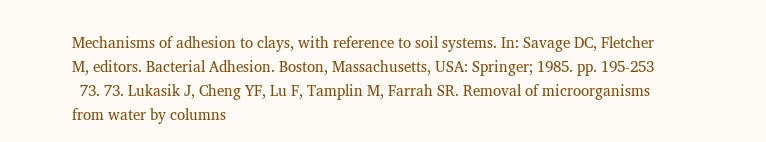Mechanisms of adhesion to clays, with reference to soil systems. In: Savage DC, Fletcher M, editors. Bacterial Adhesion. Boston, Massachusetts, USA: Springer; 1985. pp. 195-253
  73. 73. Lukasik J, Cheng YF, Lu F, Tamplin M, Farrah SR. Removal of microorganisms from water by columns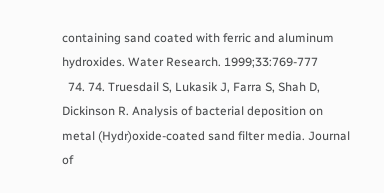containing sand coated with ferric and aluminum hydroxides. Water Research. 1999;33:769-777
  74. 74. Truesdail S, Lukasik J, Farra S, Shah D, Dickinson R. Analysis of bacterial deposition on metal (Hydr)oxide-coated sand filter media. Journal of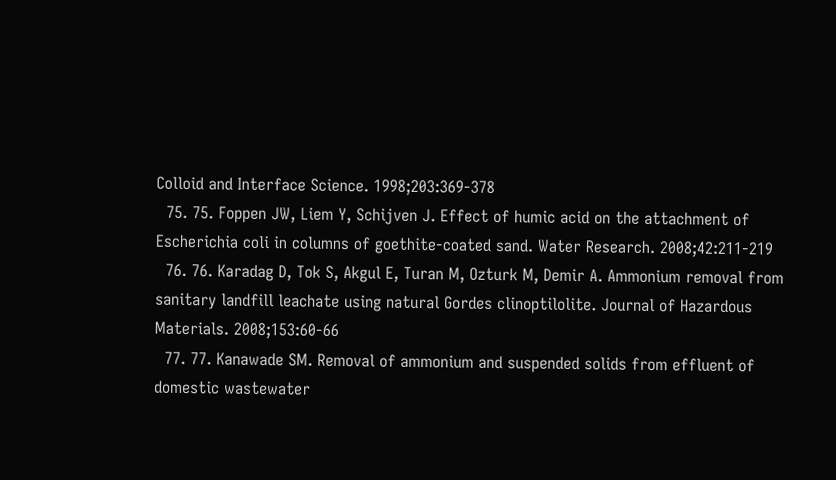Colloid and Interface Science. 1998;203:369-378
  75. 75. Foppen JW, Liem Y, Schijven J. Effect of humic acid on the attachment of Escherichia coli in columns of goethite-coated sand. Water Research. 2008;42:211-219
  76. 76. Karadag D, Tok S, Akgul E, Turan M, Ozturk M, Demir A. Ammonium removal from sanitary landfill leachate using natural Gordes clinoptilolite. Journal of Hazardous Materials. 2008;153:60-66
  77. 77. Kanawade SM. Removal of ammonium and suspended solids from effluent of domestic wastewater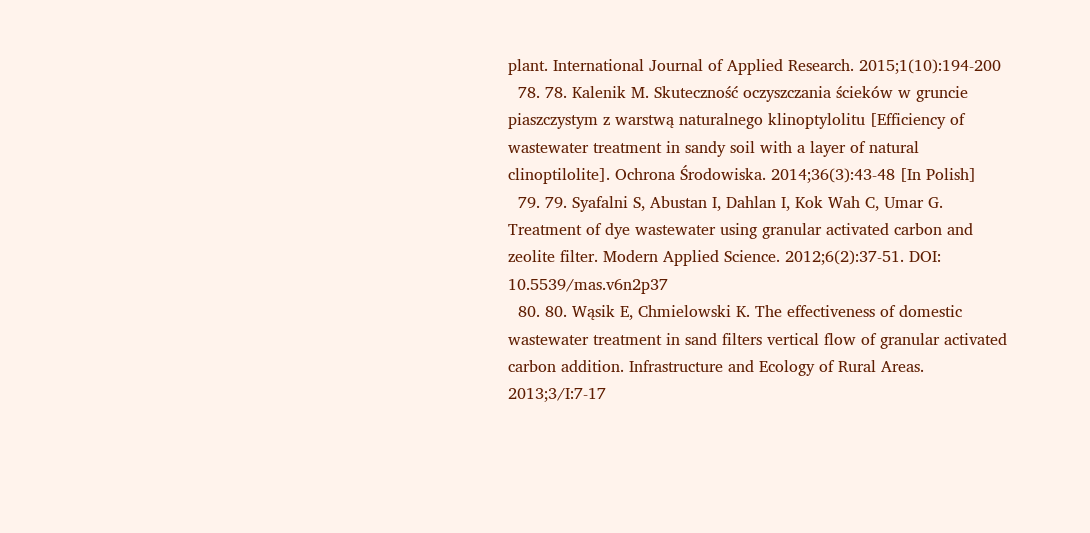plant. International Journal of Applied Research. 2015;1(10):194-200
  78. 78. Kalenik M. Skuteczność oczyszczania ścieków w gruncie piaszczystym z warstwą naturalnego klinoptylolitu [Efficiency of wastewater treatment in sandy soil with a layer of natural clinoptilolite]. Ochrona Środowiska. 2014;36(3):43-48 [In Polish]
  79. 79. Syafalni S, Abustan I, Dahlan I, Kok Wah C, Umar G. Treatment of dye wastewater using granular activated carbon and zeolite filter. Modern Applied Science. 2012;6(2):37-51. DOI: 10.5539/mas.v6n2p37
  80. 80. Wąsik E, Chmielowski K. The effectiveness of domestic wastewater treatment in sand filters vertical flow of granular activated carbon addition. Infrastructure and Ecology of Rural Areas. 2013;3/I:7-17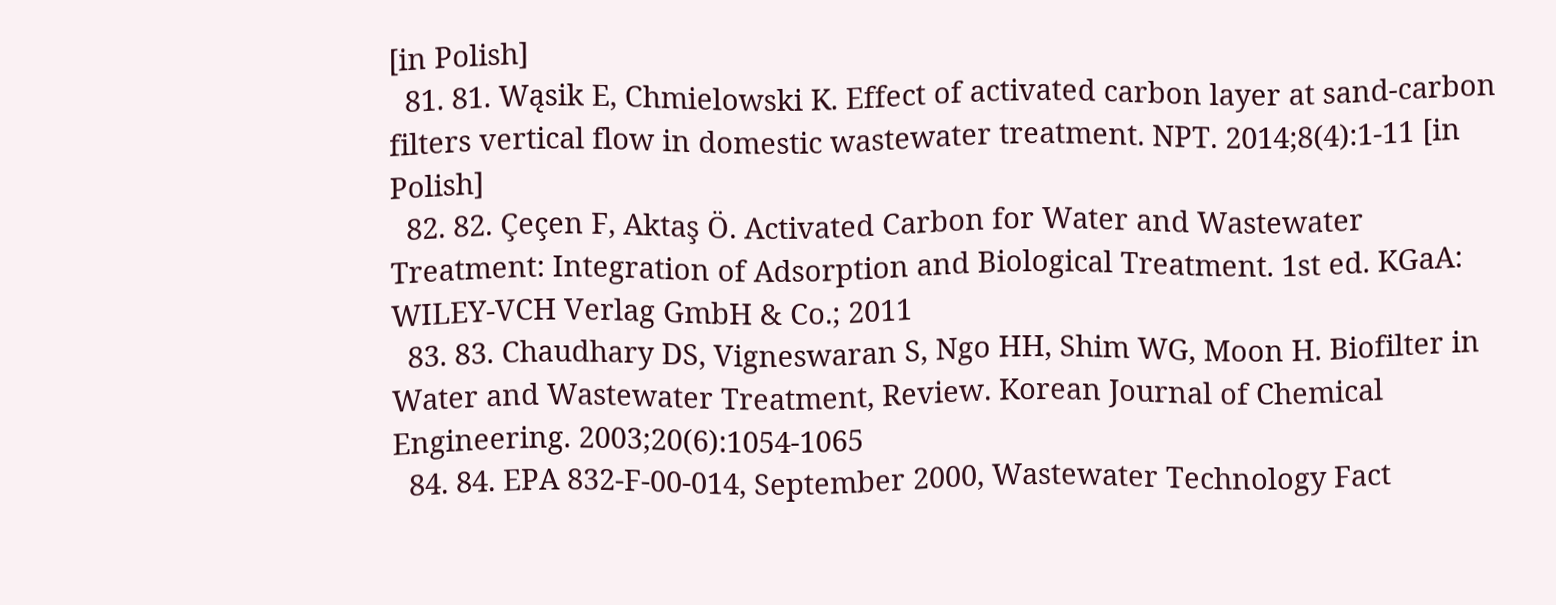[in Polish]
  81. 81. Wąsik E, Chmielowski K. Effect of activated carbon layer at sand-carbon filters vertical flow in domestic wastewater treatment. NPT. 2014;8(4):1-11 [in Polish]
  82. 82. Çeçen F, Aktaş Ö. Activated Carbon for Water and Wastewater Treatment: Integration of Adsorption and Biological Treatment. 1st ed. KGaA: WILEY-VCH Verlag GmbH & Co.; 2011
  83. 83. Chaudhary DS, Vigneswaran S, Ngo HH, Shim WG, Moon H. Biofilter in Water and Wastewater Treatment, Review. Korean Journal of Chemical Engineering. 2003;20(6):1054-1065
  84. 84. EPA 832-F-00-014, September 2000, Wastewater Technology Fact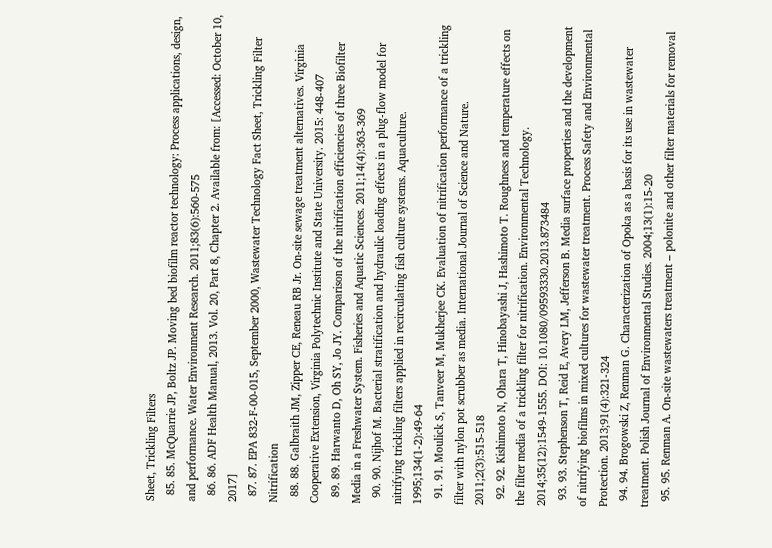Sheet, Trickling Filters
  85. 85. McQuarrie JP, Boltz JP. Moving bed biofilm reactor technology: Process applications, design, and performance. Water Environment Research. 2011;83(6):560-575
  86. 86. ADF Health Manual, 2013. Vol. 20, Part 8, Chapter 2. Available from: [Accessed: October 10, 2017]
  87. 87. EPA 832-F-00-015, September 2000, Wastewater Technology Fact Sheet, Trickling Filter Nitrification
  88. 88. Galbraith JM, Zipper CE, Reneau RB Jr. On-site sewage treatment alternatives. Virginia Cooperative Extension, Virginia Polytechnic Institute and State University. 2015: 448-407
  89. 89. Harwanto D, Oh SY, Jo JY. Comparison of the nitrification efficiencies of three Biofilter Media in a Freshwater System. Fisheries and Aquatic Sciences. 2011;14(4):363-369
  90. 90. Nijhof M. Bacterial stratification and hydraulic loading effects in a plug-flow model for nitrifying trickling filters applied in recirculating fish culture systems. Aquaculture. 1995;134(1-2):49-64
  91. 91. Moulick S, Tanveer M, Mukherjee CK. Evaluation of nitrification performance of a trickling filter with nylon pot scrubber as media. International Journal of Science and Nature. 2011;2(3):515-518
  92. 92. Kishimoto N, Ohara T, Hinobayashi J, Hashimoto T. Roughness and temperature effects on the filter media of a trickling filter for nitrification. Environmental Technology. 2014;35(12):1549-1555. DOI: 10.1080/09593330.2013.873484
  93. 93. Stephenson T, Reid E, Avery LM, Jefferson B. Media surface properties and the development of nitrifying biofilms in mixed cultures for wastewater treatment. Process Safety and Environmental Protection. 2013;91(4):321-324
  94. 94. Brogowski Z, Renman G. Characterization of Opoka as a basis for its use in wastewater treatment. Polish Journal of Environmental Studies. 2004;13(1):15-20
  95. 95. Renman A. On-site wastewaters treatment – polonite and other filter materials for removal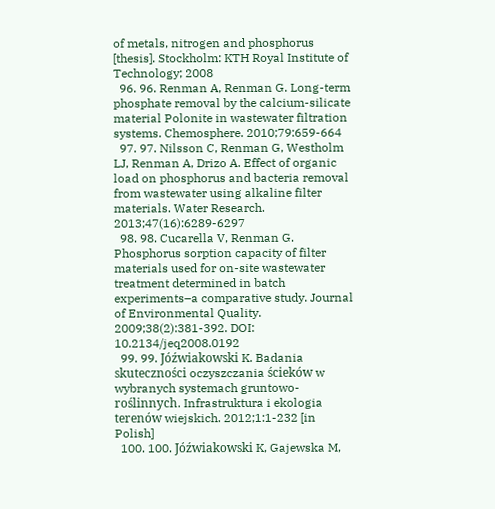of metals, nitrogen and phosphorus [thesis]. Stockholm: KTH Royal Institute of Technology; 2008
  96. 96. Renman A, Renman G. Long-term phosphate removal by the calcium-silicate material Polonite in wastewater filtration systems. Chemosphere. 2010;79:659-664
  97. 97. Nilsson C, Renman G, Westholm LJ, Renman A, Drizo A. Effect of organic load on phosphorus and bacteria removal from wastewater using alkaline filter materials. Water Research. 2013;47(16):6289-6297
  98. 98. Cucarella V, Renman G. Phosphorus sorption capacity of filter materials used for on-site wastewater treatment determined in batch experiments–a comparative study. Journal of Environmental Quality. 2009;38(2):381-392. DOI: 10.2134/jeq2008.0192
  99. 99. Jóźwiakowski K. Badania skuteczności oczyszczania ścieków w wybranych systemach gruntowo-roślinnych. Infrastruktura i ekologia terenów wiejskich. 2012;1:1-232 [in Polish]
  100. 100. Jóźwiakowski K, Gajewska M,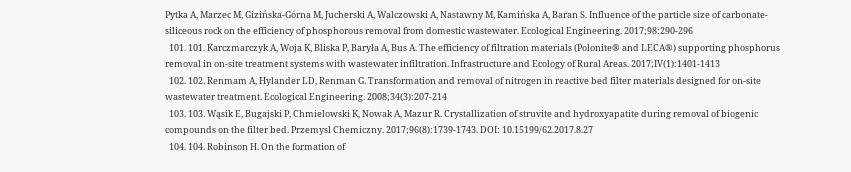Pytka A, Marzec M, Gizińska-Górna M, Jucherski A, Walczowski A, Nastawny M, Kamińska A, Baran S. Influence of the particle size of carbonate-siliceous rock on the efficiency of phosphorous removal from domestic wastewater. Ecological Engineering. 2017;98:290-296
  101. 101. Karczmarczyk A, Woja K, Bliska P, Baryła A, Bus A. The efficiency of filtration materials (Polonite® and LECA®) supporting phosphorus removal in on-site treatment systems with wastewater infiltration. Infrastructure and Ecology of Rural Areas. 2017;IV(1):1401-1413
  102. 102. Renmam A, Hylander LD, Renman G. Transformation and removal of nitrogen in reactive bed filter materials designed for on-site wastewater treatment. Ecological Engineering. 2008;34(3):207-214
  103. 103. Wąsik E, Bugajski P, Chmielowski K, Nowak A, Mazur R. Crystallization of struvite and hydroxyapatite during removal of biogenic compounds on the filter bed. Przemysl Chemiczny. 2017;96(8):1739-1743. DOI: 10.15199/62.2017.8.27
  104. 104. Robinson H. On the formation of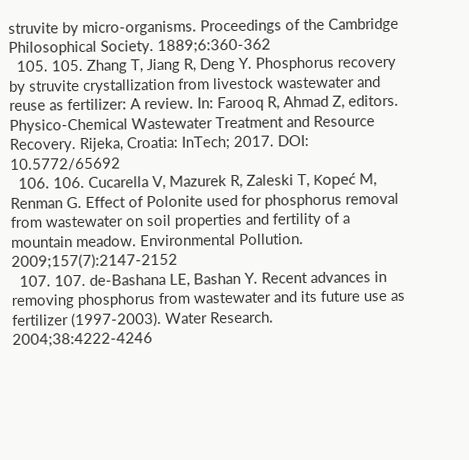struvite by micro-organisms. Proceedings of the Cambridge Philosophical Society. 1889;6:360-362
  105. 105. Zhang T, Jiang R, Deng Y. Phosphorus recovery by struvite crystallization from livestock wastewater and reuse as fertilizer: A review. In: Farooq R, Ahmad Z, editors. Physico-Chemical Wastewater Treatment and Resource Recovery. Rijeka, Croatia: InTech; 2017. DOI: 10.5772/65692
  106. 106. Cucarella V, Mazurek R, Zaleski T, Kopeć M, Renman G. Effect of Polonite used for phosphorus removal from wastewater on soil properties and fertility of a mountain meadow. Environmental Pollution. 2009;157(7):2147-2152
  107. 107. de-Bashana LE, Bashan Y. Recent advances in removing phosphorus from wastewater and its future use as fertilizer (1997-2003). Water Research. 2004;38:4222-4246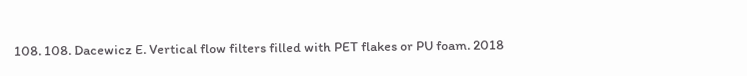108. 108. Dacewicz E. Vertical flow filters filled with PET flakes or PU foam. 2018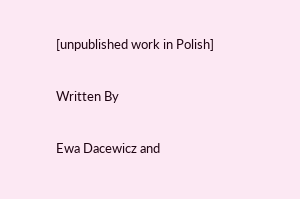[unpublished work in Polish]

Written By

Ewa Dacewicz and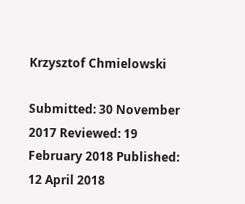Krzysztof Chmielowski

Submitted: 30 November 2017 Reviewed: 19 February 2018 Published: 12 April 2018